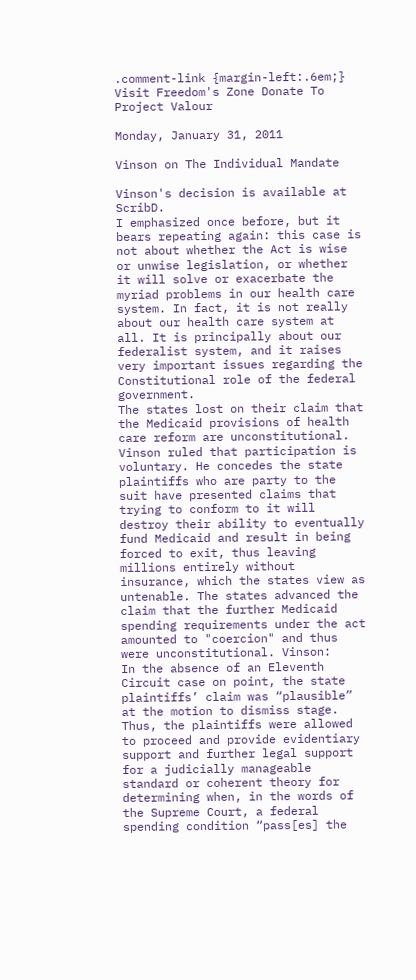.comment-link {margin-left:.6em;}
Visit Freedom's Zone Donate To Project Valour

Monday, January 31, 2011

Vinson on The Individual Mandate

Vinson's decision is available at ScribD.
I emphasized once before, but it bears repeating again: this case is not about whether the Act is wise or unwise legislation, or whether it will solve or exacerbate the myriad problems in our health care system. In fact, it is not really about our health care system at all. It is principally about our federalist system, and it raises very important issues regarding the Constitutional role of the federal government.
The states lost on their claim that the Medicaid provisions of health care reform are unconstitutional. Vinson ruled that participation is voluntary. He concedes the state plaintiffs who are party to the suit have presented claims that trying to conform to it will destroy their ability to eventually fund Medicaid and result in being forced to exit, thus leaving millions entirely without insurance, which the states view as untenable. The states advanced the claim that the further Medicaid spending requirements under the act amounted to "coercion" and thus were unconstitutional. Vinson:
In the absence of an Eleventh Circuit case on point, the state plaintiffs’ claim was “plausible” at the motion to dismiss stage. Thus, the plaintiffs were allowed to proceed and provide evidentiary support and further legal support for a judicially manageable standard or coherent theory for determining when, in the words of the Supreme Court, a federal spending condition “pass[es] the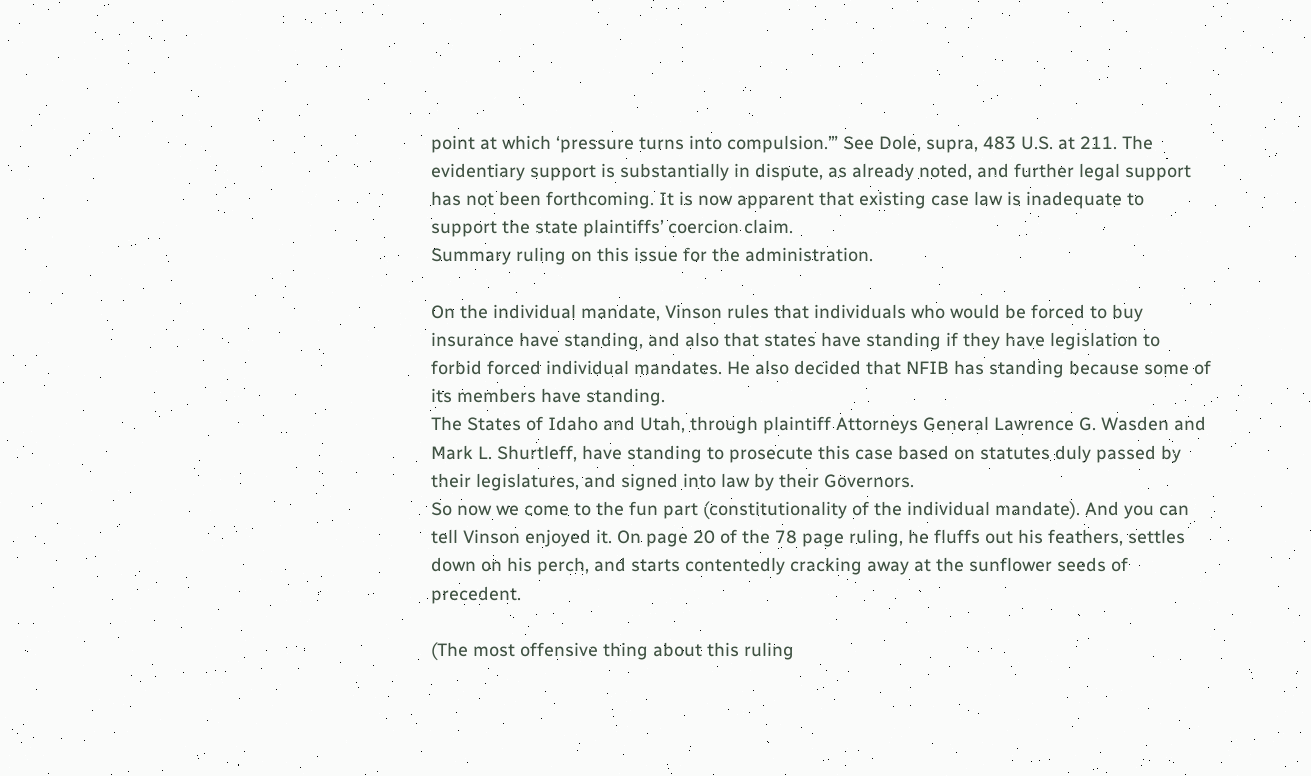point at which ‘pressure turns into compulsion.’” See Dole, supra, 483 U.S. at 211. The evidentiary support is substantially in dispute, as already noted, and further legal support has not been forthcoming. It is now apparent that existing case law is inadequate to support the state plaintiffs’ coercion claim.
Summary ruling on this issue for the administration.

On the individual mandate, Vinson rules that individuals who would be forced to buy insurance have standing, and also that states have standing if they have legislation to forbid forced individual mandates. He also decided that NFIB has standing because some of its members have standing.
The States of Idaho and Utah, through plaintiff Attorneys General Lawrence G. Wasden and Mark L. Shurtleff, have standing to prosecute this case based on statutes duly passed by their legislatures, and signed into law by their Governors.
So now we come to the fun part (constitutionality of the individual mandate). And you can tell Vinson enjoyed it. On page 20 of the 78 page ruling, he fluffs out his feathers, settles down on his perch, and starts contentedly cracking away at the sunflower seeds of precedent.

(The most offensive thing about this ruling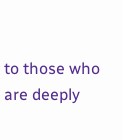to those who are deeply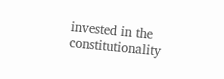invested in the constitutionality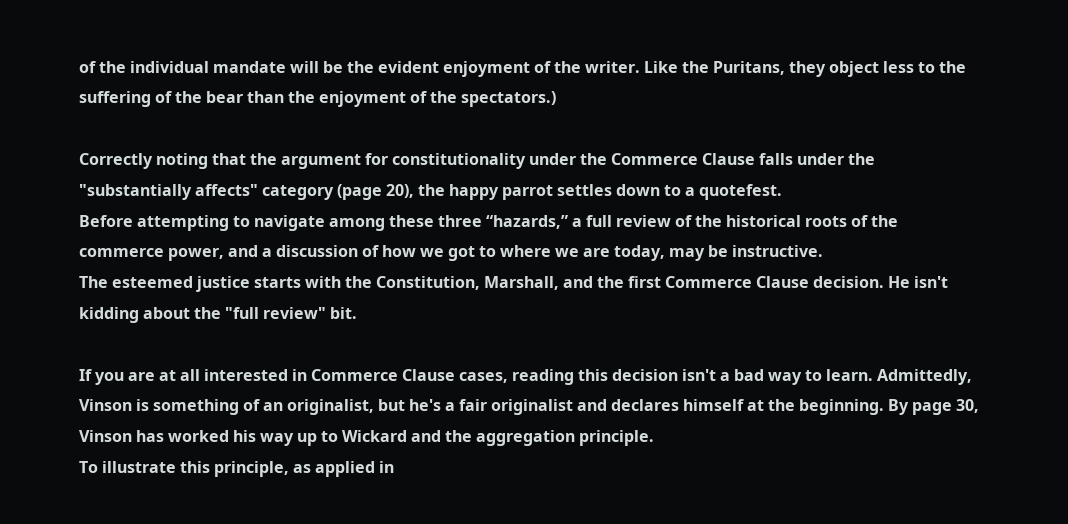of the individual mandate will be the evident enjoyment of the writer. Like the Puritans, they object less to the suffering of the bear than the enjoyment of the spectators.)

Correctly noting that the argument for constitutionality under the Commerce Clause falls under the "substantially affects" category (page 20), the happy parrot settles down to a quotefest.
Before attempting to navigate among these three “hazards,” a full review of the historical roots of the commerce power, and a discussion of how we got to where we are today, may be instructive.
The esteemed justice starts with the Constitution, Marshall, and the first Commerce Clause decision. He isn't kidding about the "full review" bit.

If you are at all interested in Commerce Clause cases, reading this decision isn't a bad way to learn. Admittedly, Vinson is something of an originalist, but he's a fair originalist and declares himself at the beginning. By page 30, Vinson has worked his way up to Wickard and the aggregation principle.
To illustrate this principle, as applied in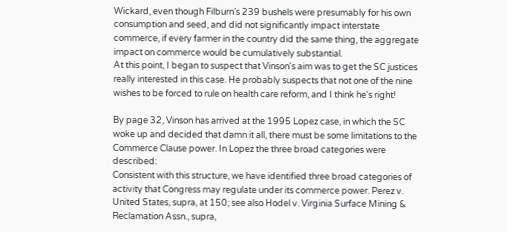Wickard, even though Filburn’s 239 bushels were presumably for his own consumption and seed, and did not significantly impact interstate commerce, if every farmer in the country did the same thing, the aggregate impact on commerce would be cumulatively substantial.
At this point, I began to suspect that Vinson's aim was to get the SC justices really interested in this case. He probably suspects that not one of the nine wishes to be forced to rule on health care reform, and I think he's right!

By page 32, Vinson has arrived at the 1995 Lopez case, in which the SC woke up and decided that damn it all, there must be some limitations to the Commerce Clause power. In Lopez the three broad categories were described:
Consistent with this structure, we have identified three broad categories of activity that Congress may regulate under its commerce power. Perez v. United States, supra, at 150; see also Hodel v. Virginia Surface Mining & Reclamation Assn., supra,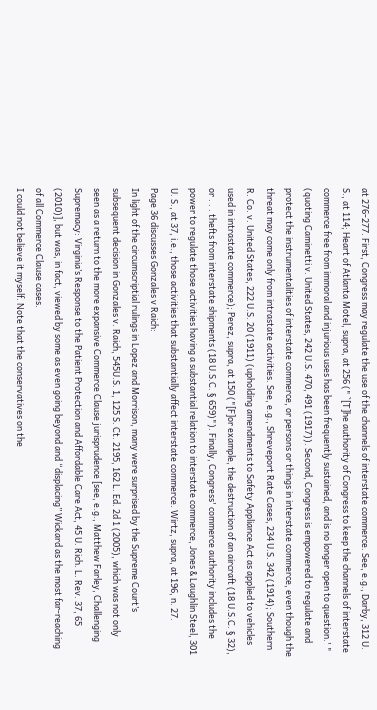at 276-277. First, Congress may regulate the use of the channels of interstate commerce. See, e.g., Darby, 312 U. S., at 114; Heart of Atlanta Motel, supra, at 256 (" `[T]he authority of Congress to keep the channels of interstate commerce free from immoral and injurious uses has been frequently sustained, and is no longer open to question.' " (quoting Caminetti v. United States, 242 U.S. 470, 491 (1917)). Second, Congress is empowered to regulate and protect the instrumentalities of interstate commerce, or persons or things in interstate commerce, even though the threat may come only from intrastate activities. See, e.g., Shreveport Rate Cases, 234 U.S. 342 (1914); Southern R. Co. v. United States, 222 U.S. 20 (1911) (upholding amendments to Safety Appliance Act as applied to vehicles used in intrastate commerce); Perez, supra, at 150 ("[F]or example, the destruction of an aircraft (18 U.S.C. § 32), or . . . thefts from interstate shipments (18 U.S.C. § 659)"). Finally, Congress' commerce authority includes the power to regulate those activities having a substantial relation to interstate commerce, Jones & Laughlin Steel, 301 U. S., at 37, i.e., those activities that substantially affect interstate commerce. Wirtz, supra, at 196, n. 27.
Page 36 discusses Gonzales v Raich:
In light of the circumscriptial rulings in Lopez and Morrison, many were surprised by the Supreme Court’s subsequent decision in Gonzales v. Raich, 545U.S. 1, 125 S. Ct. 2195, 162 L. Ed. 2d 1 (2005), which was not only seen as a return to the more expansive Commerce Clause jurisprudence [see, e.g., Matthew Farley, Challenging Supremacy: Virginia’s Response to the Patient Protection and Affordable Care Act, 45 U. Rich. L. Rev. 37, 65 (2010)], but was, in fact, viewed by some as even going beyond and “displacing” Wickard as the most far-reaching of all Commerce Clause cases.
I could not believe it myself. Note that the conservatives on the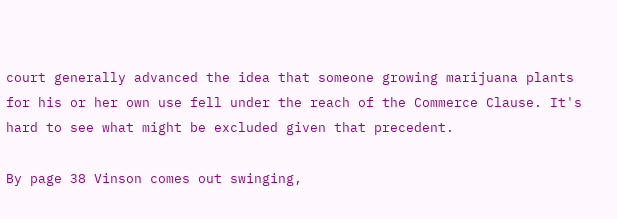court generally advanced the idea that someone growing marijuana plants for his or her own use fell under the reach of the Commerce Clause. It's hard to see what might be excluded given that precedent.

By page 38 Vinson comes out swinging,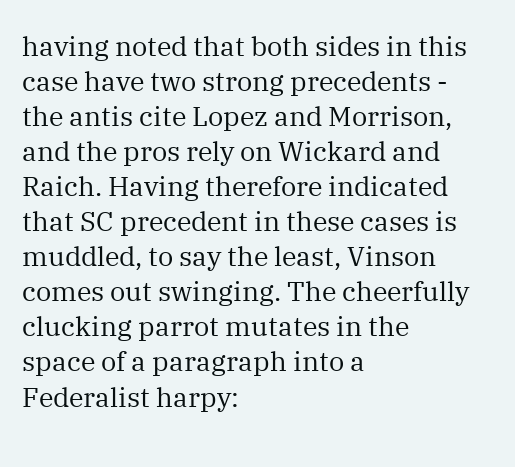having noted that both sides in this case have two strong precedents - the antis cite Lopez and Morrison, and the pros rely on Wickard and Raich. Having therefore indicated that SC precedent in these cases is muddled, to say the least, Vinson comes out swinging. The cheerfully clucking parrot mutates in the space of a paragraph into a Federalist harpy: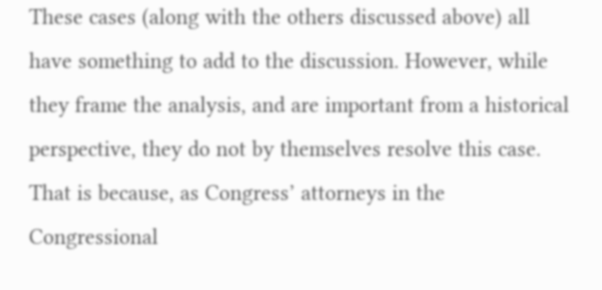These cases (along with the others discussed above) all have something to add to the discussion. However, while they frame the analysis, and are important from a historical perspective, they do not by themselves resolve this case. That is because, as Congress’ attorneys in the Congressional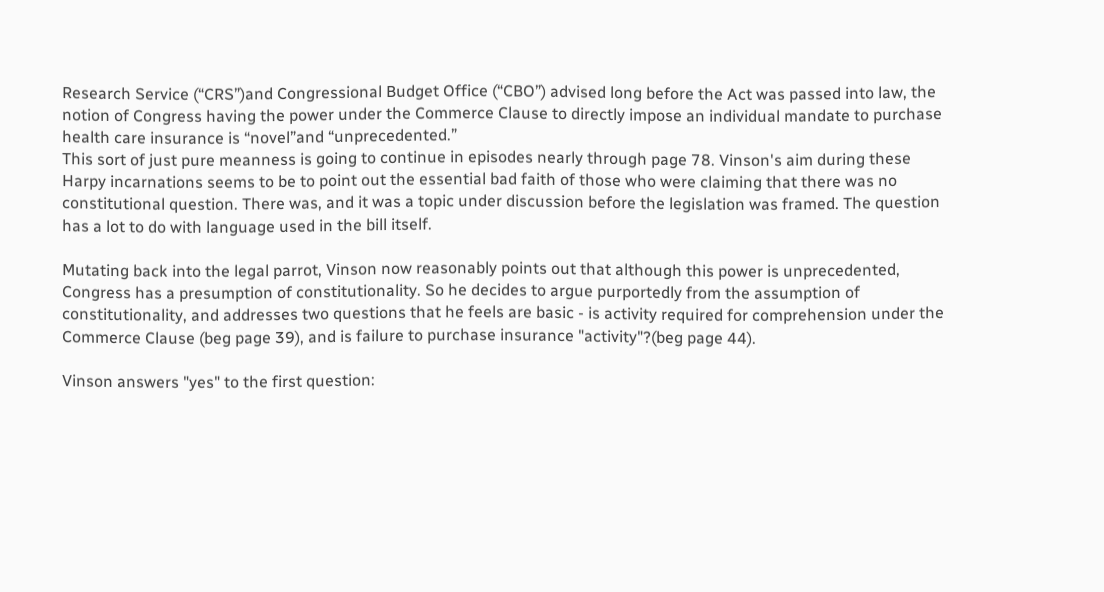Research Service (“CRS”)and Congressional Budget Office (“CBO”) advised long before the Act was passed into law, the notion of Congress having the power under the Commerce Clause to directly impose an individual mandate to purchase health care insurance is “novel”and “unprecedented.”
This sort of just pure meanness is going to continue in episodes nearly through page 78. Vinson's aim during these Harpy incarnations seems to be to point out the essential bad faith of those who were claiming that there was no constitutional question. There was, and it was a topic under discussion before the legislation was framed. The question has a lot to do with language used in the bill itself.

Mutating back into the legal parrot, Vinson now reasonably points out that although this power is unprecedented, Congress has a presumption of constitutionality. So he decides to argue purportedly from the assumption of constitutionality, and addresses two questions that he feels are basic - is activity required for comprehension under the Commerce Clause (beg page 39), and is failure to purchase insurance "activity"?(beg page 44).

Vinson answers "yes" to the first question: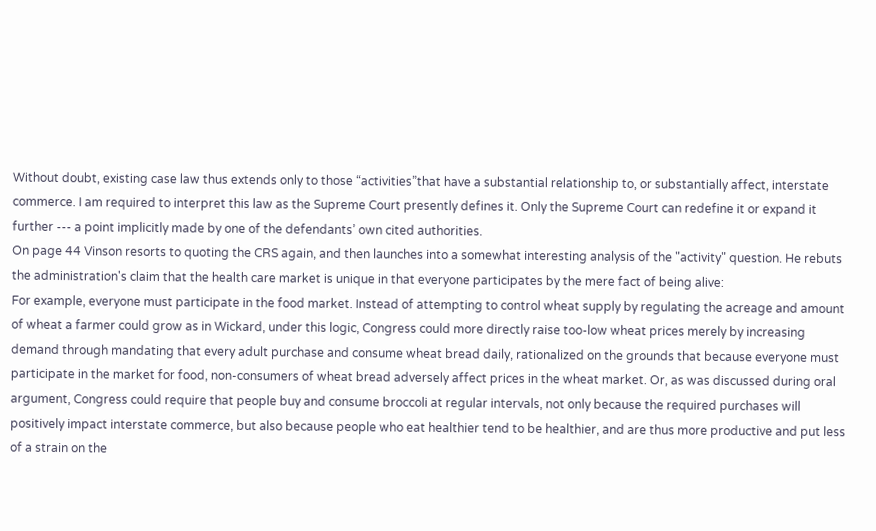Without doubt, existing case law thus extends only to those “activities”that have a substantial relationship to, or substantially affect, interstate commerce. I am required to interpret this law as the Supreme Court presently defines it. Only the Supreme Court can redefine it or expand it further --- a point implicitly made by one of the defendants’ own cited authorities.
On page 44 Vinson resorts to quoting the CRS again, and then launches into a somewhat interesting analysis of the "activity" question. He rebuts the administration's claim that the health care market is unique in that everyone participates by the mere fact of being alive:
For example, everyone must participate in the food market. Instead of attempting to control wheat supply by regulating the acreage and amount of wheat a farmer could grow as in Wickard, under this logic, Congress could more directly raise too-low wheat prices merely by increasing demand through mandating that every adult purchase and consume wheat bread daily, rationalized on the grounds that because everyone must participate in the market for food, non-consumers of wheat bread adversely affect prices in the wheat market. Or, as was discussed during oral argument, Congress could require that people buy and consume broccoli at regular intervals, not only because the required purchases will positively impact interstate commerce, but also because people who eat healthier tend to be healthier, and are thus more productive and put less of a strain on the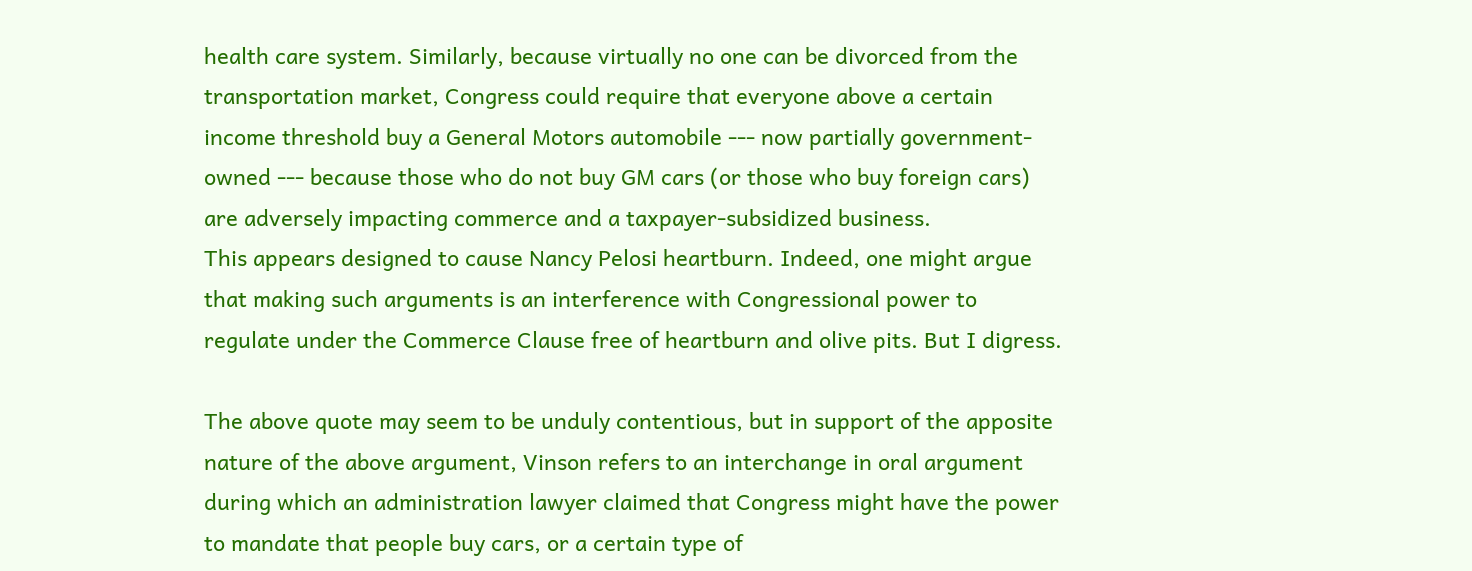health care system. Similarly, because virtually no one can be divorced from the transportation market, Congress could require that everyone above a certain income threshold buy a General Motors automobile --- now partially government-owned --- because those who do not buy GM cars (or those who buy foreign cars) are adversely impacting commerce and a taxpayer-subsidized business.
This appears designed to cause Nancy Pelosi heartburn. Indeed, one might argue that making such arguments is an interference with Congressional power to regulate under the Commerce Clause free of heartburn and olive pits. But I digress.

The above quote may seem to be unduly contentious, but in support of the apposite nature of the above argument, Vinson refers to an interchange in oral argument during which an administration lawyer claimed that Congress might have the power to mandate that people buy cars, or a certain type of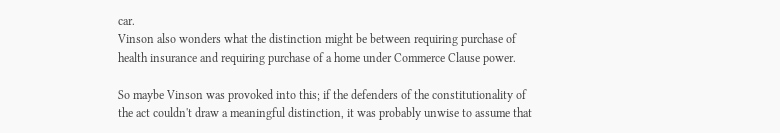car.
Vinson also wonders what the distinction might be between requiring purchase of health insurance and requiring purchase of a home under Commerce Clause power.

So maybe Vinson was provoked into this; if the defenders of the constitutionality of the act couldn't draw a meaningful distinction, it was probably unwise to assume that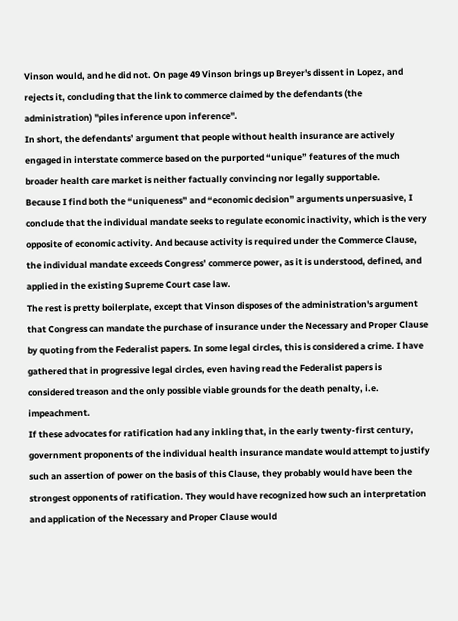Vinson would, and he did not. On page 49 Vinson brings up Breyer's dissent in Lopez, and rejects it, concluding that the link to commerce claimed by the defendants (the administration) "piles inference upon inference".
In short, the defendants’ argument that people without health insurance are actively engaged in interstate commerce based on the purported “unique” features of the much broader health care market is neither factually convincing nor legally supportable.
Because I find both the “uniqueness” and “economic decision” arguments unpersuasive, I conclude that the individual mandate seeks to regulate economic inactivity, which is the very opposite of economic activity. And because activity is required under the Commerce Clause, the individual mandate exceeds Congress’ commerce power, as it is understood, defined, and applied in the existing Supreme Court case law.
The rest is pretty boilerplate, except that Vinson disposes of the administration's argument that Congress can mandate the purchase of insurance under the Necessary and Proper Clause by quoting from the Federalist papers. In some legal circles, this is considered a crime. I have gathered that in progressive legal circles, even having read the Federalist papers is considered treason and the only possible viable grounds for the death penalty, i.e. impeachment.
If these advocates for ratification had any inkling that, in the early twenty-first century, government proponents of the individual health insurance mandate would attempt to justify such an assertion of power on the basis of this Clause, they probably would have been the strongest opponents of ratification. They would have recognized how such an interpretation and application of the Necessary and Proper Clause would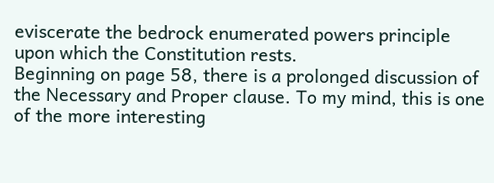eviscerate the bedrock enumerated powers principle upon which the Constitution rests.
Beginning on page 58, there is a prolonged discussion of the Necessary and Proper clause. To my mind, this is one of the more interesting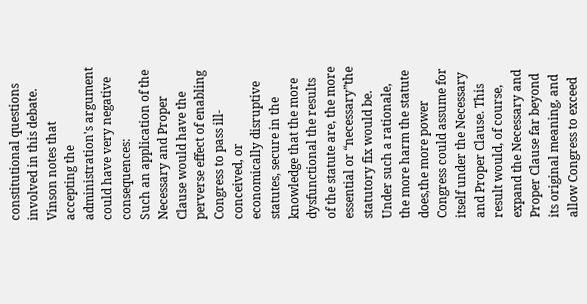constitutional questions involved in this debate. Vinson notes that accepting the administration's argument could have very negative consequences:
Such an application of the Necessary and Proper Clause would have the perverse effect of enabling Congress to pass ill-conceived, or economically disruptive statutes, secure in the knowledge that the more dysfunctional the results of the statute are, the more essential or “necessary”the statutory fix would be. Under such a rationale, the more harm the statute does,the more power Congress could assume for itself under the Necessary and Proper Clause. This result would, of course, expand the Necessary and Proper Clause far beyond its original meaning, and allow Congress to exceed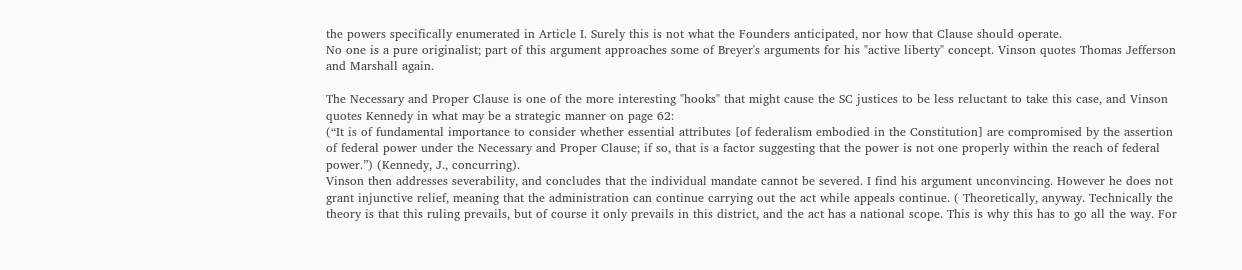the powers specifically enumerated in Article I. Surely this is not what the Founders anticipated, nor how that Clause should operate.
No one is a pure originalist; part of this argument approaches some of Breyer's arguments for his "active liberty" concept. Vinson quotes Thomas Jefferson and Marshall again.

The Necessary and Proper Clause is one of the more interesting "hooks" that might cause the SC justices to be less reluctant to take this case, and Vinson quotes Kennedy in what may be a strategic manner on page 62:
(“It is of fundamental importance to consider whether essential attributes [of federalism embodied in the Constitution] are compromised by the assertion of federal power under the Necessary and Proper Clause; if so, that is a factor suggesting that the power is not one properly within the reach of federal power.”) (Kennedy, J., concurring).
Vinson then addresses severability, and concludes that the individual mandate cannot be severed. I find his argument unconvincing. However he does not grant injunctive relief, meaning that the administration can continue carrying out the act while appeals continue. ( Theoretically, anyway. Technically the theory is that this ruling prevails, but of course it only prevails in this district, and the act has a national scope. This is why this has to go all the way. For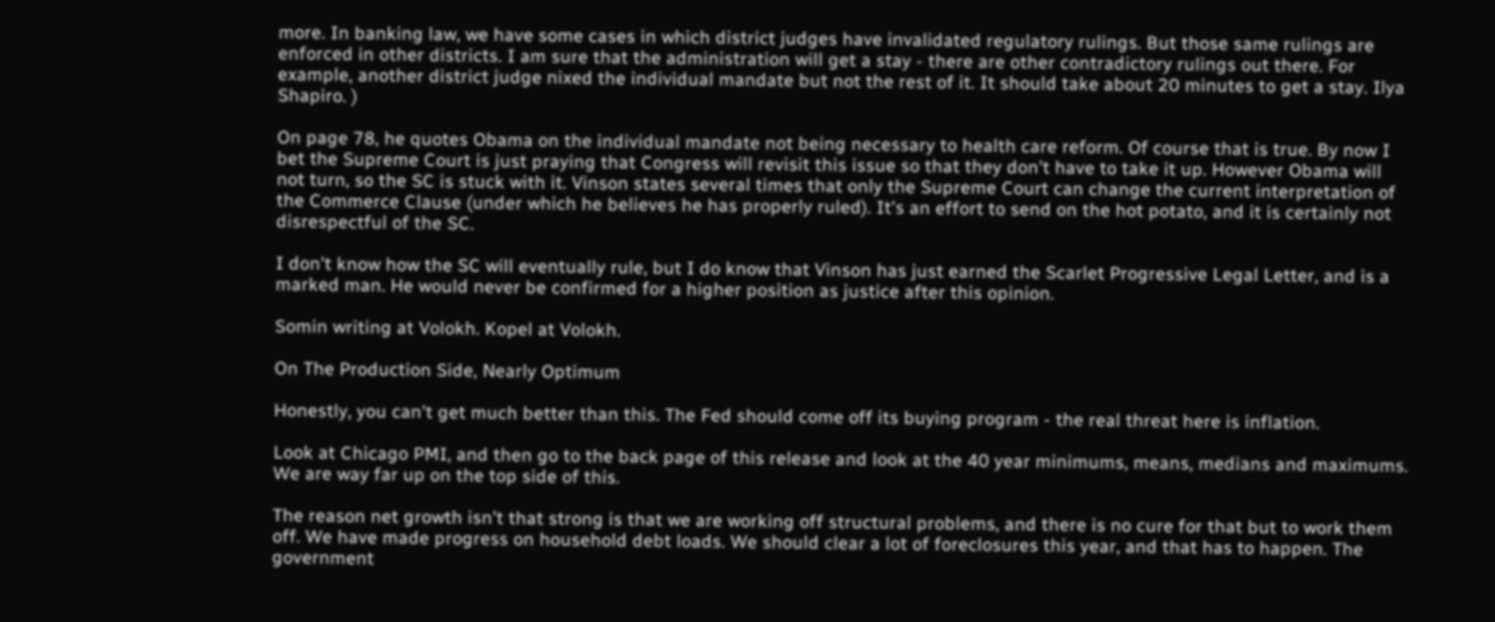more. In banking law, we have some cases in which district judges have invalidated regulatory rulings. But those same rulings are enforced in other districts. I am sure that the administration will get a stay - there are other contradictory rulings out there. For example, another district judge nixed the individual mandate but not the rest of it. It should take about 20 minutes to get a stay. Ilya Shapiro. )

On page 78, he quotes Obama on the individual mandate not being necessary to health care reform. Of course that is true. By now I bet the Supreme Court is just praying that Congress will revisit this issue so that they don't have to take it up. However Obama will not turn, so the SC is stuck with it. Vinson states several times that only the Supreme Court can change the current interpretation of the Commerce Clause (under which he believes he has properly ruled). It's an effort to send on the hot potato, and it is certainly not disrespectful of the SC.

I don't know how the SC will eventually rule, but I do know that Vinson has just earned the Scarlet Progressive Legal Letter, and is a marked man. He would never be confirmed for a higher position as justice after this opinion.

Somin writing at Volokh. Kopel at Volokh.

On The Production Side, Nearly Optimum

Honestly, you can't get much better than this. The Fed should come off its buying program - the real threat here is inflation.

Look at Chicago PMI, and then go to the back page of this release and look at the 40 year minimums, means, medians and maximums. We are way far up on the top side of this.

The reason net growth isn't that strong is that we are working off structural problems, and there is no cure for that but to work them off. We have made progress on household debt loads. We should clear a lot of foreclosures this year, and that has to happen. The government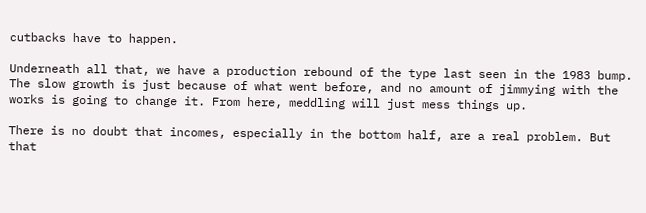cutbacks have to happen.

Underneath all that, we have a production rebound of the type last seen in the 1983 bump. The slow growth is just because of what went before, and no amount of jimmying with the works is going to change it. From here, meddling will just mess things up.

There is no doubt that incomes, especially in the bottom half, are a real problem. But that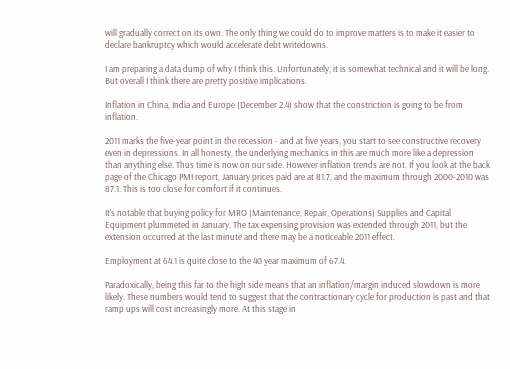will gradually correct on its own. The only thing we could do to improve matters is to make it easier to declare bankruptcy which would accelerate debt writedowns.

I am preparing a data dump of why I think this. Unfortunately, it is somewhat technical and it will be long. But overall I think there are pretty positive implications.

Inflation in China, India and Europe (December 2.4) show that the constriction is going to be from inflation.

2011 marks the five-year point in the recession - and at five years, you start to see constructive recovery even in depressions. In all honesty, the underlying mechanics in this are much more like a depression than anything else. Thus time is now on our side. However inflation trends are not. If you look at the back page of the Chicago PMI report, January prices paid are at 81.7, and the maximum through 2000-2010 was 87.1. This is too close for comfort if it continues.

It's notable that buying policy for MRO (Maintenance, Repair, Operations) Supplies and Capital Equipment plummeted in January. The tax expensing provision was extended through 2011, but the extension occurred at the last minute and there may be a noticeable 2011 effect.

Employment at 64.1 is quite close to the 40 year maximum of 67.4.

Paradoxically, being this far to the high side means that an inflation/margin induced slowdown is more likely. These numbers would tend to suggest that the contractionary cycle for production is past and that ramp ups will cost increasingly more. At this stage in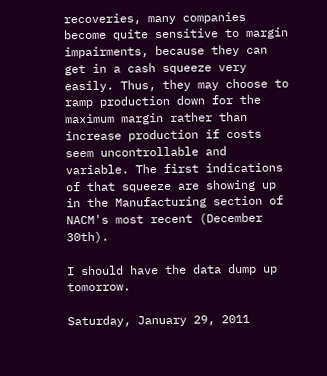recoveries, many companies become quite sensitive to margin impairments, because they can get in a cash squeeze very easily. Thus, they may choose to ramp production down for the maximum margin rather than increase production if costs seem uncontrollable and variable. The first indications of that squeeze are showing up in the Manufacturing section of NACM's most recent (December 30th).

I should have the data dump up tomorrow.

Saturday, January 29, 2011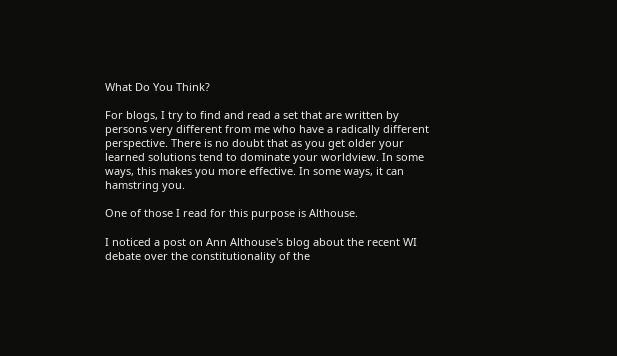What Do You Think?

For blogs, I try to find and read a set that are written by persons very different from me who have a radically different perspective. There is no doubt that as you get older your learned solutions tend to dominate your worldview. In some ways, this makes you more effective. In some ways, it can hamstring you.

One of those I read for this purpose is Althouse.

I noticed a post on Ann Althouse's blog about the recent WI debate over the constitutionality of the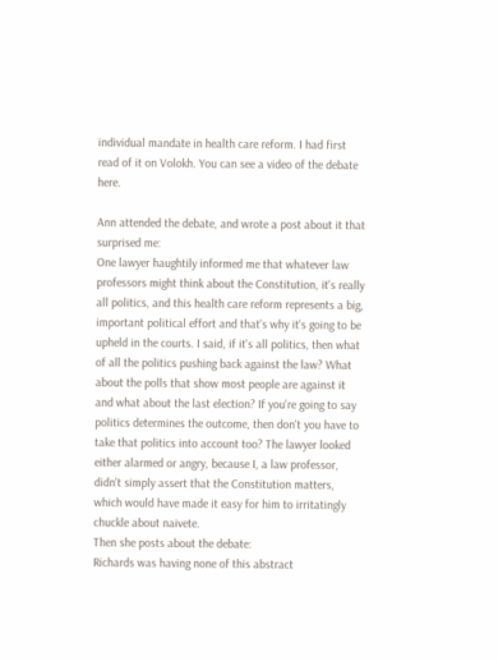individual mandate in health care reform. I had first read of it on Volokh. You can see a video of the debate here.

Ann attended the debate, and wrote a post about it that surprised me:
One lawyer haughtily informed me that whatever law professors might think about the Constitution, it's really all politics, and this health care reform represents a big, important political effort and that's why it's going to be upheld in the courts. I said, if it's all politics, then what of all the politics pushing back against the law? What about the polls that show most people are against it and what about the last election? If you're going to say politics determines the outcome, then don't you have to take that politics into account too? The lawyer looked either alarmed or angry, because I, a law professor, didn't simply assert that the Constitution matters, which would have made it easy for him to irritatingly chuckle about naivete.
Then she posts about the debate:
Richards was having none of this abstract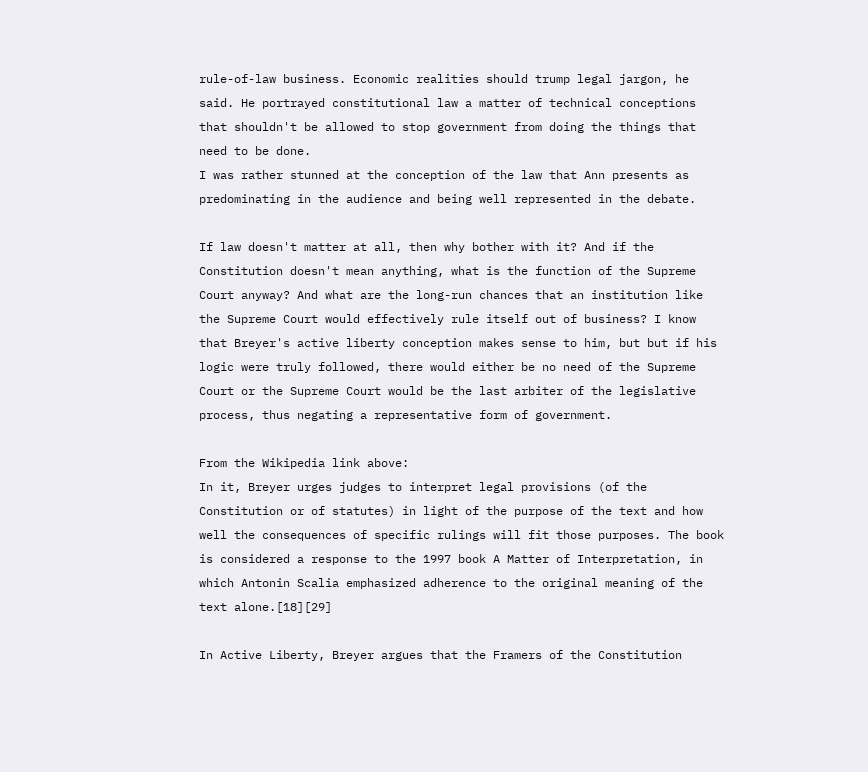rule-of-law business. Economic realities should trump legal jargon, he said. He portrayed constitutional law a matter of technical conceptions that shouldn't be allowed to stop government from doing the things that need to be done.
I was rather stunned at the conception of the law that Ann presents as predominating in the audience and being well represented in the debate.

If law doesn't matter at all, then why bother with it? And if the Constitution doesn't mean anything, what is the function of the Supreme Court anyway? And what are the long-run chances that an institution like the Supreme Court would effectively rule itself out of business? I know that Breyer's active liberty conception makes sense to him, but but if his logic were truly followed, there would either be no need of the Supreme Court or the Supreme Court would be the last arbiter of the legislative process, thus negating a representative form of government.

From the Wikipedia link above:
In it, Breyer urges judges to interpret legal provisions (of the Constitution or of statutes) in light of the purpose of the text and how well the consequences of specific rulings will fit those purposes. The book is considered a response to the 1997 book A Matter of Interpretation, in which Antonin Scalia emphasized adherence to the original meaning of the text alone.[18][29]

In Active Liberty, Breyer argues that the Framers of the Constitution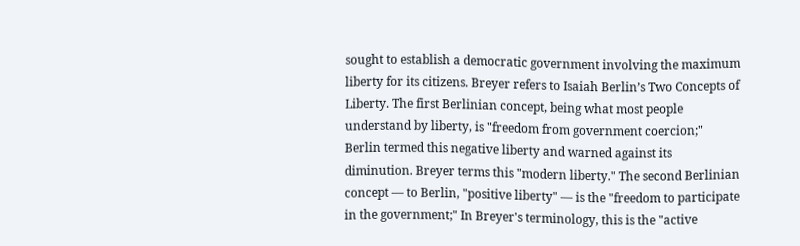sought to establish a democratic government involving the maximum liberty for its citizens. Breyer refers to Isaiah Berlin’s Two Concepts of Liberty. The first Berlinian concept, being what most people understand by liberty, is "freedom from government coercion;" Berlin termed this negative liberty and warned against its diminution. Breyer terms this "modern liberty." The second Berlinian concept — to Berlin, "positive liberty" — is the "freedom to participate in the government;" In Breyer's terminology, this is the "active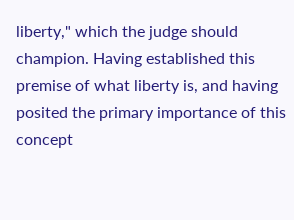liberty," which the judge should champion. Having established this premise of what liberty is, and having posited the primary importance of this concept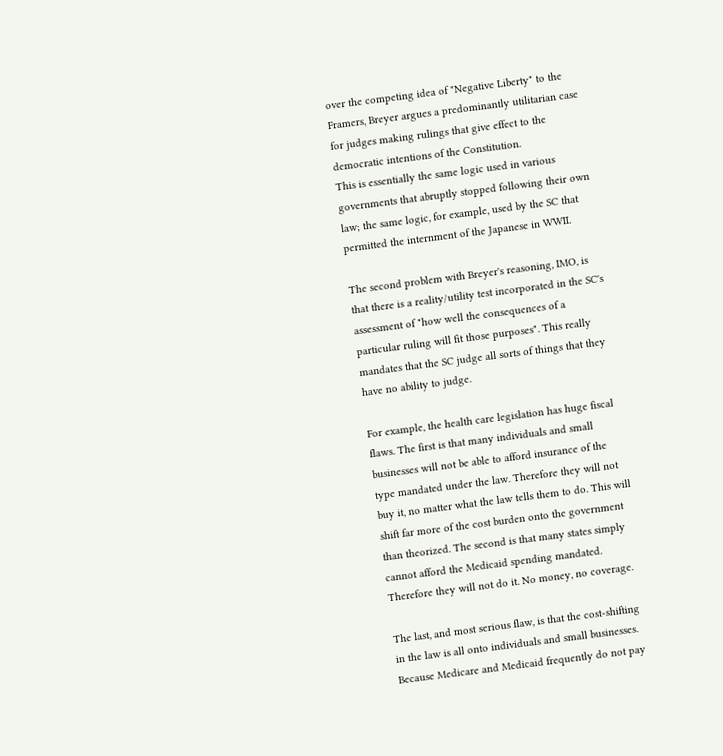over the competing idea of "Negative Liberty" to the Framers, Breyer argues a predominantly utilitarian case for judges making rulings that give effect to the democratic intentions of the Constitution.
This is essentially the same logic used in various governments that abruptly stopped following their own law; the same logic, for example, used by the SC that permitted the internment of the Japanese in WWII.

The second problem with Breyer's reasoning, IMO, is that there is a reality/utility test incorporated in the SC's assessment of "how well the consequences of a particular ruling will fit those purposes". This really mandates that the SC judge all sorts of things that they have no ability to judge.

For example, the health care legislation has huge fiscal flaws. The first is that many individuals and small businesses will not be able to afford insurance of the type mandated under the law. Therefore they will not buy it, no matter what the law tells them to do. This will shift far more of the cost burden onto the government than theorized. The second is that many states simply cannot afford the Medicaid spending mandated. Therefore they will not do it. No money, no coverage.

The last, and most serious flaw, is that the cost-shifting in the law is all onto individuals and small businesses. Because Medicare and Medicaid frequently do not pay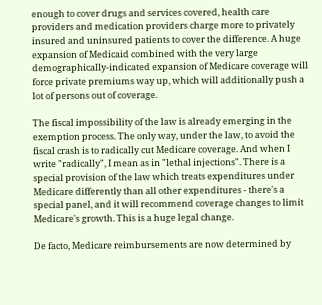enough to cover drugs and services covered, health care providers and medication providers charge more to privately insured and uninsured patients to cover the difference. A huge expansion of Medicaid combined with the very large demographically-indicated expansion of Medicare coverage will force private premiums way up, which will additionally push a lot of persons out of coverage.

The fiscal impossibility of the law is already emerging in the exemption process. The only way, under the law, to avoid the fiscal crash is to radically cut Medicare coverage. And when I write "radically", I mean as in "lethal injections". There is a special provision of the law which treats expenditures under Medicare differently than all other expenditures - there's a special panel, and it will recommend coverage changes to limit Medicare's growth. This is a huge legal change.

De facto, Medicare reimbursements are now determined by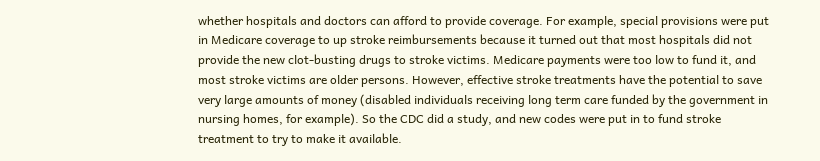whether hospitals and doctors can afford to provide coverage. For example, special provisions were put in Medicare coverage to up stroke reimbursements because it turned out that most hospitals did not provide the new clot-busting drugs to stroke victims. Medicare payments were too low to fund it, and most stroke victims are older persons. However, effective stroke treatments have the potential to save very large amounts of money (disabled individuals receiving long term care funded by the government in nursing homes, for example). So the CDC did a study, and new codes were put in to fund stroke treatment to try to make it available.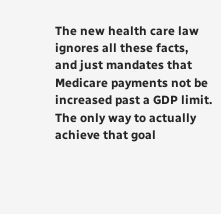The new health care law ignores all these facts, and just mandates that Medicare payments not be increased past a GDP limit. The only way to actually achieve that goal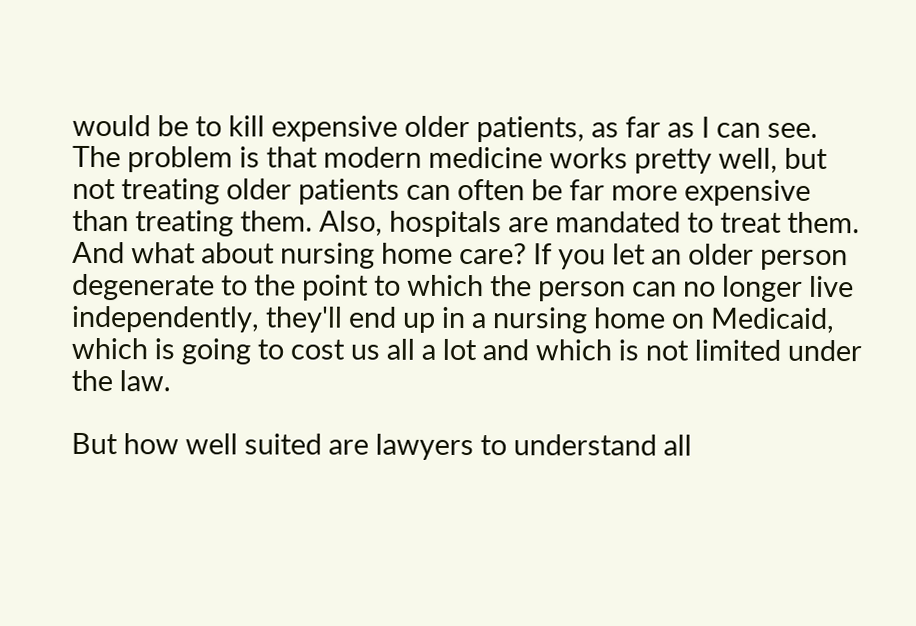would be to kill expensive older patients, as far as I can see. The problem is that modern medicine works pretty well, but not treating older patients can often be far more expensive than treating them. Also, hospitals are mandated to treat them. And what about nursing home care? If you let an older person degenerate to the point to which the person can no longer live independently, they'll end up in a nursing home on Medicaid, which is going to cost us all a lot and which is not limited under the law.

But how well suited are lawyers to understand all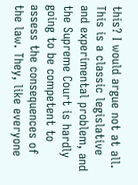this? I would argue not at all. This is a classic legislative and experimental problem, and the Supreme Court is hardly going to be competent to assess the consequences of the law. They, like everyone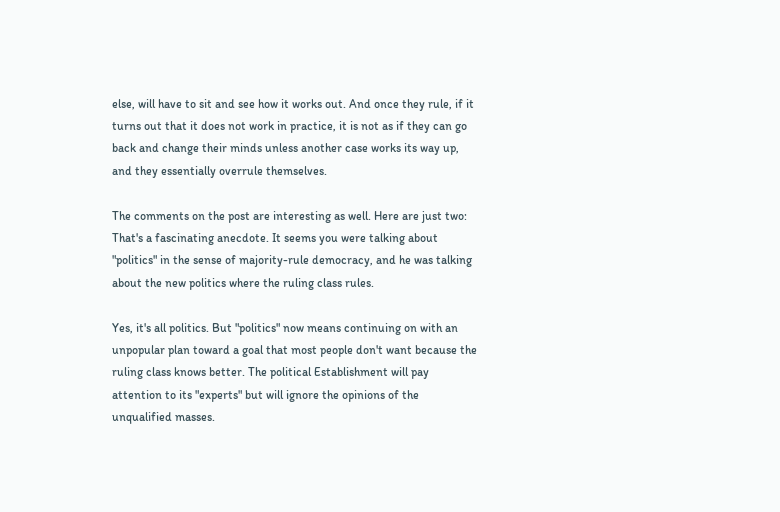else, will have to sit and see how it works out. And once they rule, if it turns out that it does not work in practice, it is not as if they can go back and change their minds unless another case works its way up, and they essentially overrule themselves.

The comments on the post are interesting as well. Here are just two:
That's a fascinating anecdote. It seems you were talking about "politics" in the sense of majority-rule democracy, and he was talking about the new politics where the ruling class rules.

Yes, it's all politics. But "politics" now means continuing on with an unpopular plan toward a goal that most people don't want because the ruling class knows better. The political Establishment will pay attention to its "experts" but will ignore the opinions of the unqualified masses.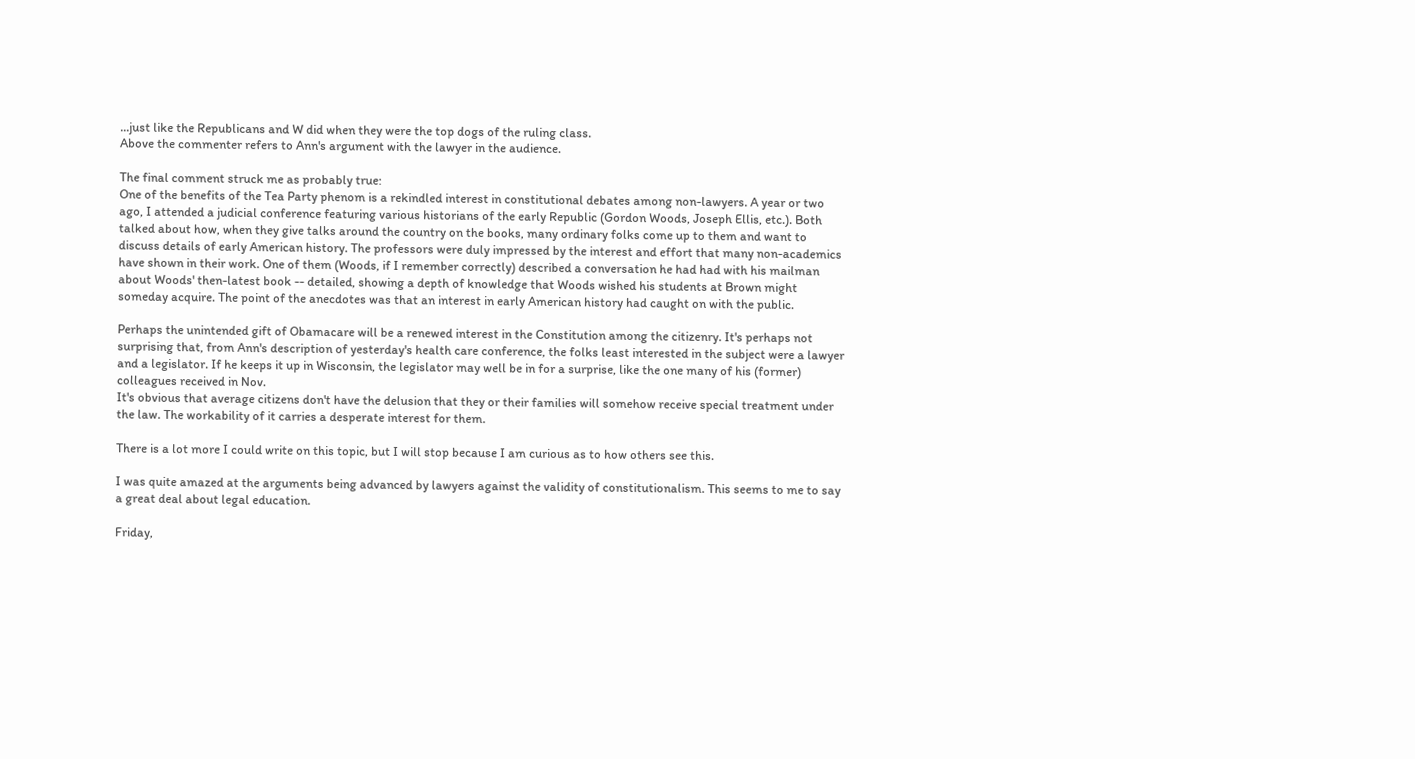...just like the Republicans and W did when they were the top dogs of the ruling class.
Above the commenter refers to Ann's argument with the lawyer in the audience.

The final comment struck me as probably true:
One of the benefits of the Tea Party phenom is a rekindled interest in constitutional debates among non-lawyers. A year or two ago, I attended a judicial conference featuring various historians of the early Republic (Gordon Woods, Joseph Ellis, etc.). Both talked about how, when they give talks around the country on the books, many ordinary folks come up to them and want to discuss details of early American history. The professors were duly impressed by the interest and effort that many non-academics have shown in their work. One of them (Woods, if I remember correctly) described a conversation he had had with his mailman about Woods' then-latest book -- detailed, showing a depth of knowledge that Woods wished his students at Brown might someday acquire. The point of the anecdotes was that an interest in early American history had caught on with the public.

Perhaps the unintended gift of Obamacare will be a renewed interest in the Constitution among the citizenry. It's perhaps not surprising that, from Ann's description of yesterday's health care conference, the folks least interested in the subject were a lawyer and a legislator. If he keeps it up in Wisconsin, the legislator may well be in for a surprise, like the one many of his (former) colleagues received in Nov.
It's obvious that average citizens don't have the delusion that they or their families will somehow receive special treatment under the law. The workability of it carries a desperate interest for them.

There is a lot more I could write on this topic, but I will stop because I am curious as to how others see this.

I was quite amazed at the arguments being advanced by lawyers against the validity of constitutionalism. This seems to me to say a great deal about legal education.

Friday,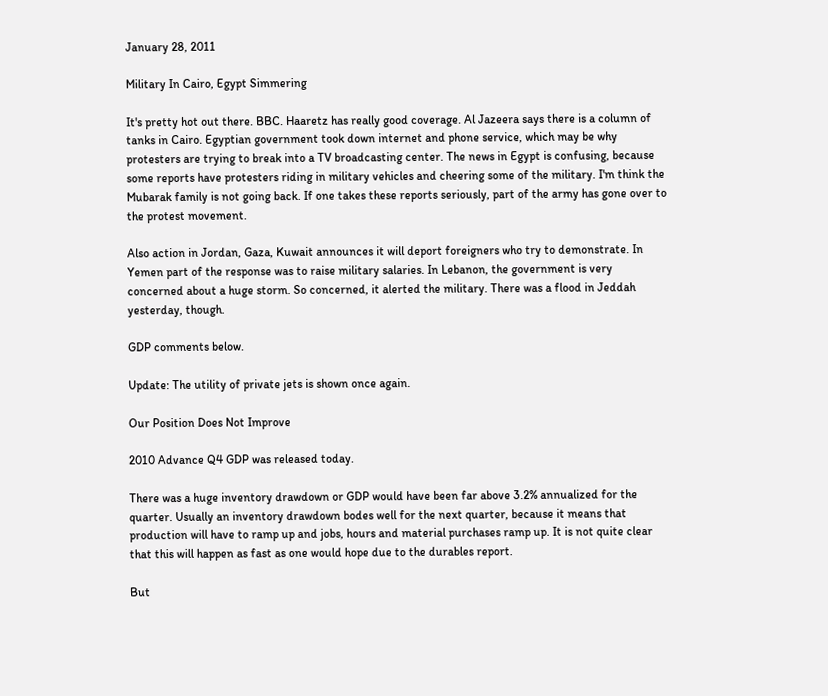January 28, 2011

Military In Cairo, Egypt Simmering

It's pretty hot out there. BBC. Haaretz has really good coverage. Al Jazeera says there is a column of tanks in Cairo. Egyptian government took down internet and phone service, which may be why protesters are trying to break into a TV broadcasting center. The news in Egypt is confusing, because some reports have protesters riding in military vehicles and cheering some of the military. I'm think the Mubarak family is not going back. If one takes these reports seriously, part of the army has gone over to the protest movement.

Also action in Jordan, Gaza, Kuwait announces it will deport foreigners who try to demonstrate. In Yemen part of the response was to raise military salaries. In Lebanon, the government is very concerned about a huge storm. So concerned, it alerted the military. There was a flood in Jeddah yesterday, though.

GDP comments below.

Update: The utility of private jets is shown once again.

Our Position Does Not Improve

2010 Advance Q4 GDP was released today.

There was a huge inventory drawdown or GDP would have been far above 3.2% annualized for the quarter. Usually an inventory drawdown bodes well for the next quarter, because it means that production will have to ramp up and jobs, hours and material purchases ramp up. It is not quite clear that this will happen as fast as one would hope due to the durables report.

But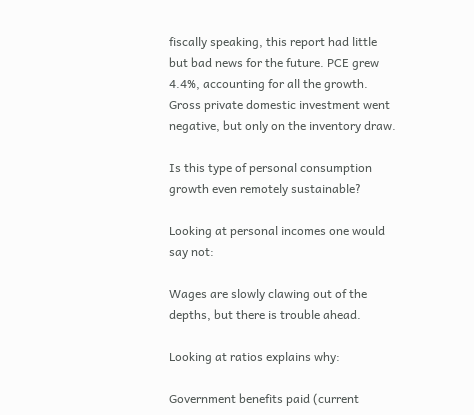fiscally speaking, this report had little but bad news for the future. PCE grew 4.4%, accounting for all the growth. Gross private domestic investment went negative, but only on the inventory draw.

Is this type of personal consumption growth even remotely sustainable?

Looking at personal incomes one would say not:

Wages are slowly clawing out of the depths, but there is trouble ahead.

Looking at ratios explains why:

Government benefits paid (current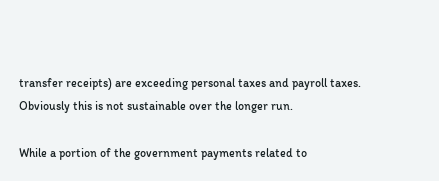transfer receipts) are exceeding personal taxes and payroll taxes. Obviously this is not sustainable over the longer run.

While a portion of the government payments related to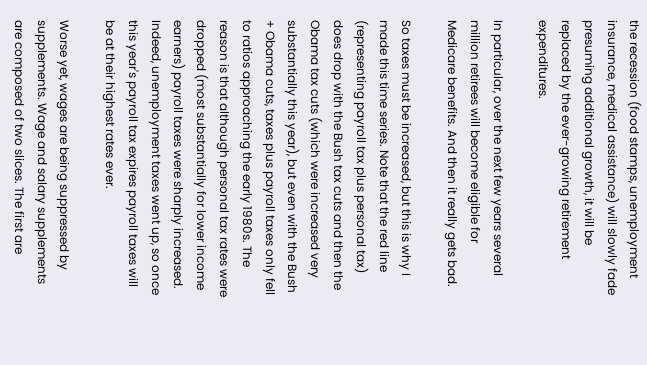the recession (food stamps, unemployment insurance, medical assistance) will slowly fade presuming additional growth, it will be replaced by the ever-growing retirement expenditures.

In particular, over the next few years several million retirees will become eligible for Medicare benefits. And then it really gets bad.

So taxes must be increased, but this is why I made this time series. Note that the red line (representing payroll tax plus personal tax) does drop with the Bush tax cuts and then the Obama tax cuts (which were increased very substantially this year), but even with the Bush + Obama cuts, taxes plus payroll taxes only fell to ratios approaching the early 1980s. The reason is that although personal tax rates were dropped (most substantially for lower income earners) payroll taxes were sharply increased. Indeed, unemployment taxes went up, so once this year's payroll tax expires payroll taxes will be at their highest rates ever.

Worse yet, wages are being suppressed by supplements. Wage and salary supplements are composed of two slices. The first are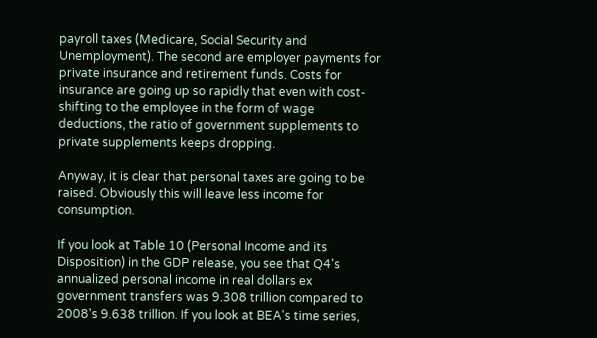payroll taxes (Medicare, Social Security and Unemployment). The second are employer payments for private insurance and retirement funds. Costs for insurance are going up so rapidly that even with cost-shifting to the employee in the form of wage deductions, the ratio of government supplements to private supplements keeps dropping.

Anyway, it is clear that personal taxes are going to be raised. Obviously this will leave less income for consumption.

If you look at Table 10 (Personal Income and its Disposition) in the GDP release, you see that Q4's annualized personal income in real dollars ex government transfers was 9.308 trillion compared to 2008's 9.638 trillion. If you look at BEA's time series,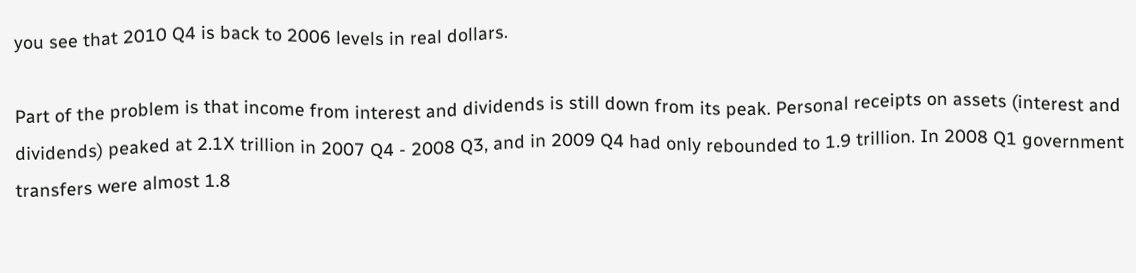you see that 2010 Q4 is back to 2006 levels in real dollars.

Part of the problem is that income from interest and dividends is still down from its peak. Personal receipts on assets (interest and dividends) peaked at 2.1X trillion in 2007 Q4 - 2008 Q3, and in 2009 Q4 had only rebounded to 1.9 trillion. In 2008 Q1 government transfers were almost 1.8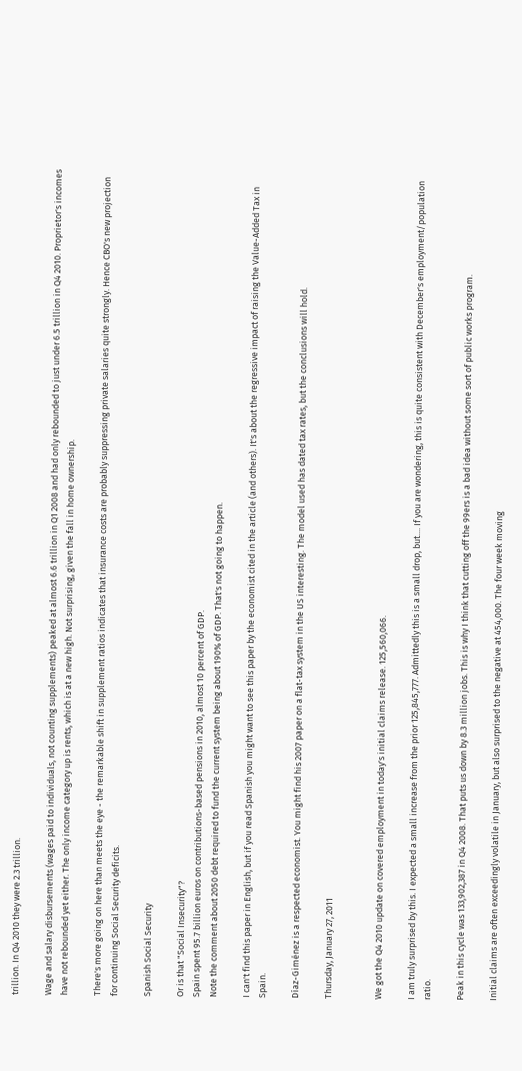trillion. In Q4 2010 they were 2.3 trillion.

Wage and salary disbursements (wages paid to individuals, not counting supplements) peaked at almost 6.6 trillion in Q1 2008 and had only rebounded to just under 6.5 trillion in Q4 2010. Proprietor's incomes have not rebounded yet either. The only income category up is rents, which is at a new high. Not surprising, given the fall in home ownership.

There's more going on here than meets the eye - the remarkable shift in supplement ratios indicates that insurance costs are probably suppressing private salaries quite strongly. Hence CBO's new projection for continuing Social Security deficits.

Spanish Social Security

Or is that "Social Insecurity"?
Spain spent 95.7 billion euros on contributions-based pensions in 2010, almost 10 percent of GDP.
Note the comment about 2050 debt required to fund the current system being about 190% of GDP. That's not going to happen.

I can't find this paper in English, but if you read Spanish you might want to see this paper by the economist cited in the article (and others). It's about the regressive impact of raising the Value-Added Tax in Spain.

Díaz-Giménez is a respected economist. You might find his 2007 paper on a flat-tax system in the US interesting. The model used has dated tax rates, but the conclusions will hold.

Thursday, January 27, 2011


We got the Q4 2010 update on covered employment in today's initial claims release. 125,560,066.

I am truly surprised by this. I expected a small increase from the prior 125,845,777. Admittedly this is a small drop, but.... If you are wondering, this is quite consistent with December's employment/population ratio.

Peak in this cycle was 133,902,387 in Q4 2008. That puts us down by 8.3 million jobs. This is why I think that cutting off the 99ers is a bad idea without some sort of public works program.

Initial claims are often exceedingly volatile in January, but also surprised to the negative at 454,000. The four week moving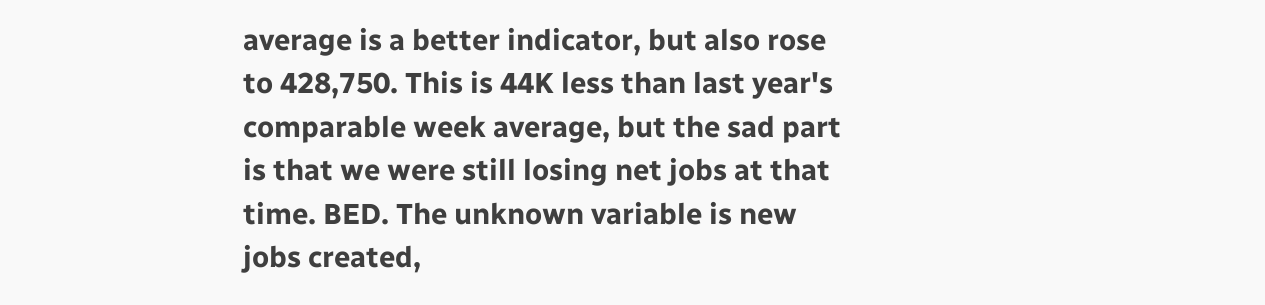average is a better indicator, but also rose to 428,750. This is 44K less than last year's comparable week average, but the sad part is that we were still losing net jobs at that time. BED. The unknown variable is new jobs created,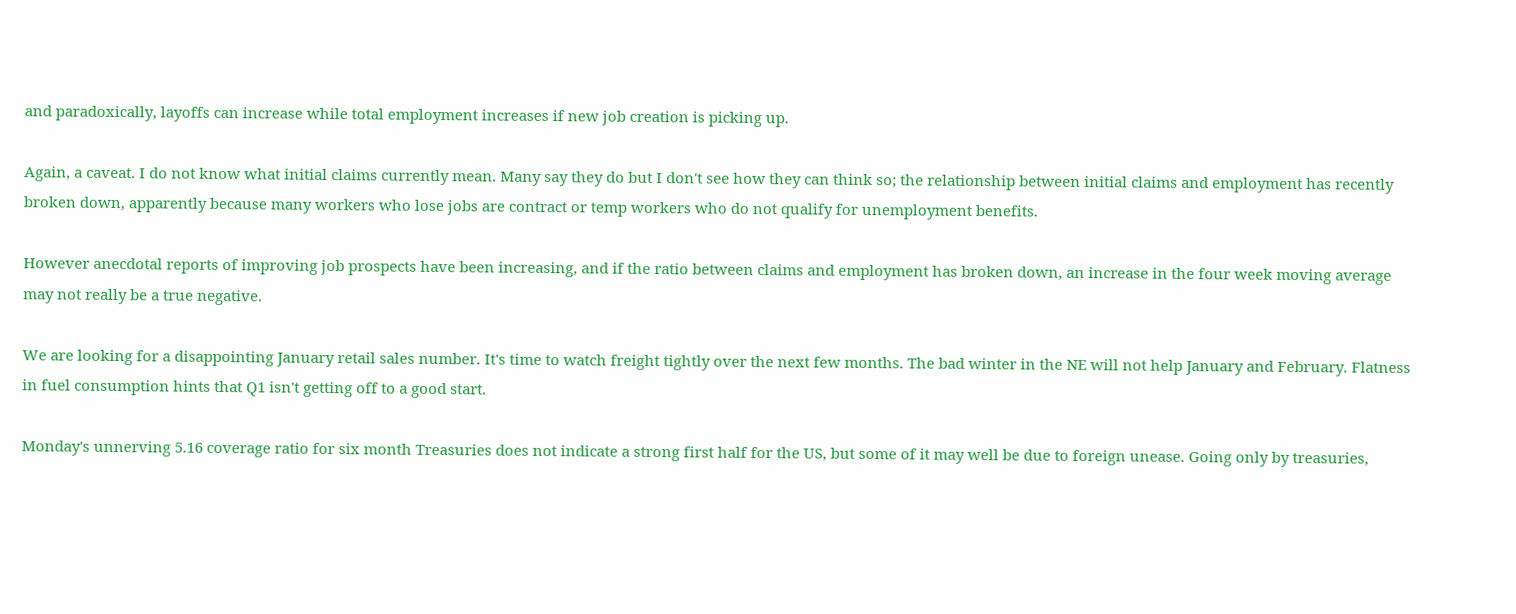and paradoxically, layoffs can increase while total employment increases if new job creation is picking up.

Again, a caveat. I do not know what initial claims currently mean. Many say they do but I don't see how they can think so; the relationship between initial claims and employment has recently broken down, apparently because many workers who lose jobs are contract or temp workers who do not qualify for unemployment benefits.

However anecdotal reports of improving job prospects have been increasing, and if the ratio between claims and employment has broken down, an increase in the four week moving average may not really be a true negative.

We are looking for a disappointing January retail sales number. It's time to watch freight tightly over the next few months. The bad winter in the NE will not help January and February. Flatness in fuel consumption hints that Q1 isn't getting off to a good start.

Monday's unnerving 5.16 coverage ratio for six month Treasuries does not indicate a strong first half for the US, but some of it may well be due to foreign unease. Going only by treasuries,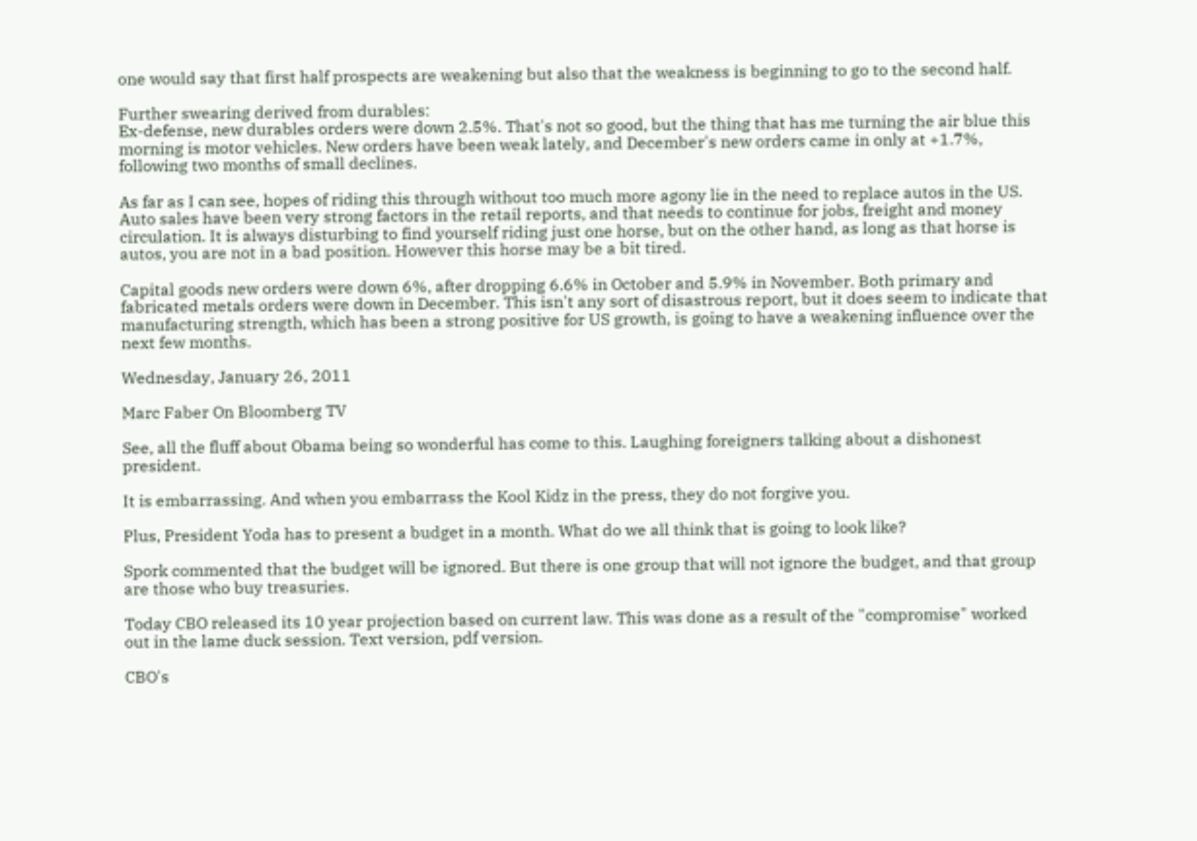one would say that first half prospects are weakening but also that the weakness is beginning to go to the second half.

Further swearing derived from durables:
Ex-defense, new durables orders were down 2.5%. That's not so good, but the thing that has me turning the air blue this morning is motor vehicles. New orders have been weak lately, and December's new orders came in only at +1.7%, following two months of small declines.

As far as I can see, hopes of riding this through without too much more agony lie in the need to replace autos in the US. Auto sales have been very strong factors in the retail reports, and that needs to continue for jobs, freight and money circulation. It is always disturbing to find yourself riding just one horse, but on the other hand, as long as that horse is autos, you are not in a bad position. However this horse may be a bit tired.

Capital goods new orders were down 6%, after dropping 6.6% in October and 5.9% in November. Both primary and fabricated metals orders were down in December. This isn't any sort of disastrous report, but it does seem to indicate that manufacturing strength, which has been a strong positive for US growth, is going to have a weakening influence over the next few months.

Wednesday, January 26, 2011

Marc Faber On Bloomberg TV

See, all the fluff about Obama being so wonderful has come to this. Laughing foreigners talking about a dishonest president.

It is embarrassing. And when you embarrass the Kool Kidz in the press, they do not forgive you.

Plus, President Yoda has to present a budget in a month. What do we all think that is going to look like?

Spork commented that the budget will be ignored. But there is one group that will not ignore the budget, and that group are those who buy treasuries.

Today CBO released its 10 year projection based on current law. This was done as a result of the "compromise" worked out in the lame duck session. Text version, pdf version.

CBO's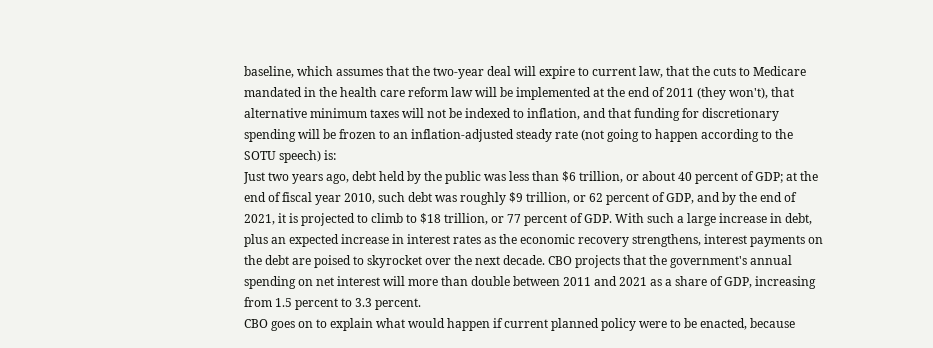baseline, which assumes that the two-year deal will expire to current law, that the cuts to Medicare mandated in the health care reform law will be implemented at the end of 2011 (they won't), that alternative minimum taxes will not be indexed to inflation, and that funding for discretionary spending will be frozen to an inflation-adjusted steady rate (not going to happen according to the SOTU speech) is:
Just two years ago, debt held by the public was less than $6 trillion, or about 40 percent of GDP; at the end of fiscal year 2010, such debt was roughly $9 trillion, or 62 percent of GDP, and by the end of 2021, it is projected to climb to $18 trillion, or 77 percent of GDP. With such a large increase in debt, plus an expected increase in interest rates as the economic recovery strengthens, interest payments on the debt are poised to skyrocket over the next decade. CBO projects that the government's annual spending on net interest will more than double between 2011 and 2021 as a share of GDP, increasing from 1.5 percent to 3.3 percent.
CBO goes on to explain what would happen if current planned policy were to be enacted, because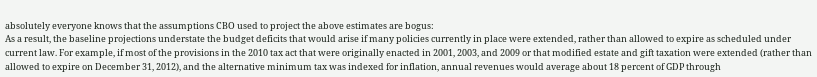absolutely everyone knows that the assumptions CBO used to project the above estimates are bogus:
As a result, the baseline projections understate the budget deficits that would arise if many policies currently in place were extended, rather than allowed to expire as scheduled under current law. For example, if most of the provisions in the 2010 tax act that were originally enacted in 2001, 2003, and 2009 or that modified estate and gift taxation were extended (rather than allowed to expire on December 31, 2012), and the alternative minimum tax was indexed for inflation, annual revenues would average about 18 percent of GDP through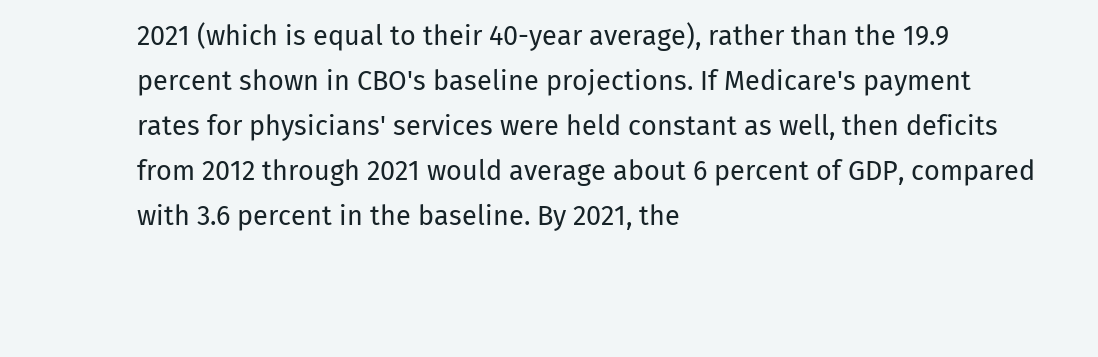2021 (which is equal to their 40-year average), rather than the 19.9 percent shown in CBO's baseline projections. If Medicare's payment rates for physicians' services were held constant as well, then deficits from 2012 through 2021 would average about 6 percent of GDP, compared with 3.6 percent in the baseline. By 2021, the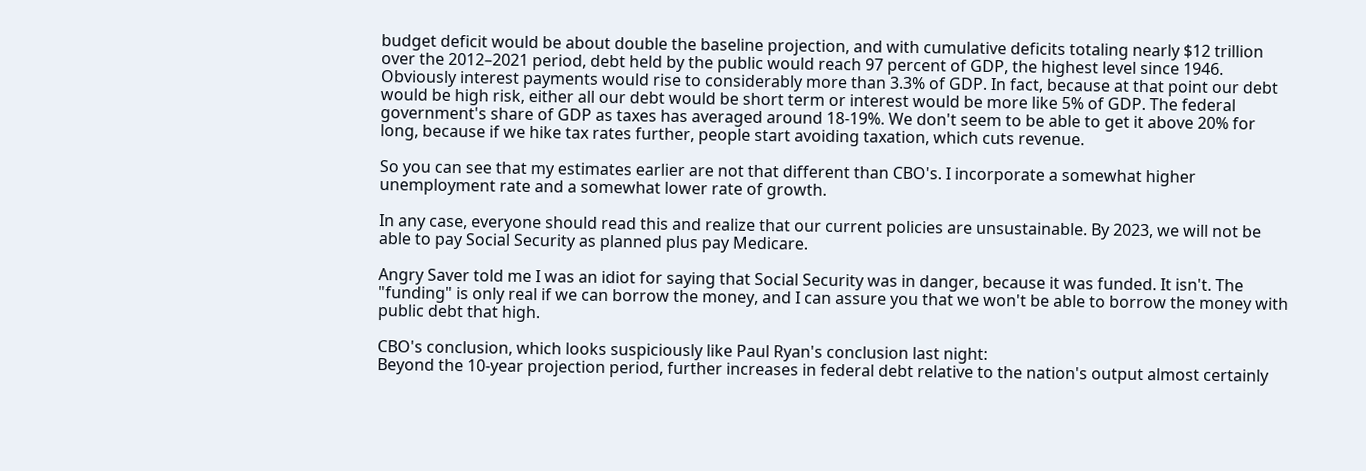budget deficit would be about double the baseline projection, and with cumulative deficits totaling nearly $12 trillion over the 2012–2021 period, debt held by the public would reach 97 percent of GDP, the highest level since 1946.
Obviously interest payments would rise to considerably more than 3.3% of GDP. In fact, because at that point our debt would be high risk, either all our debt would be short term or interest would be more like 5% of GDP. The federal government's share of GDP as taxes has averaged around 18-19%. We don't seem to be able to get it above 20% for long, because if we hike tax rates further, people start avoiding taxation, which cuts revenue.

So you can see that my estimates earlier are not that different than CBO's. I incorporate a somewhat higher unemployment rate and a somewhat lower rate of growth.

In any case, everyone should read this and realize that our current policies are unsustainable. By 2023, we will not be able to pay Social Security as planned plus pay Medicare.

Angry Saver told me I was an idiot for saying that Social Security was in danger, because it was funded. It isn't. The "funding" is only real if we can borrow the money, and I can assure you that we won't be able to borrow the money with public debt that high.

CBO's conclusion, which looks suspiciously like Paul Ryan's conclusion last night:
Beyond the 10-year projection period, further increases in federal debt relative to the nation's output almost certainly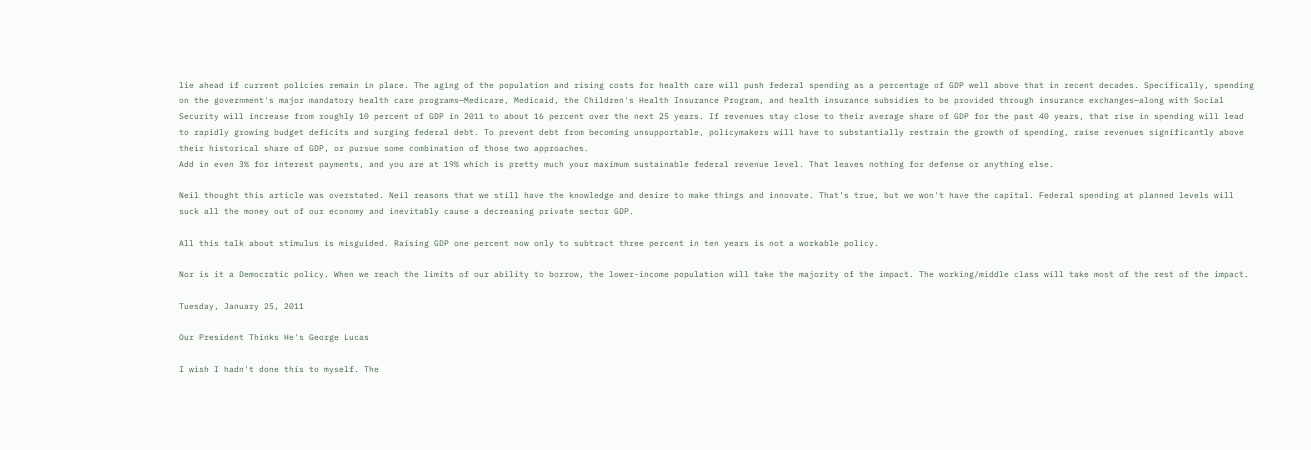lie ahead if current policies remain in place. The aging of the population and rising costs for health care will push federal spending as a percentage of GDP well above that in recent decades. Specifically, spending on the government's major mandatory health care programs—Medicare, Medicaid, the Children's Health Insurance Program, and health insurance subsidies to be provided through insurance exchanges—along with Social Security will increase from roughly 10 percent of GDP in 2011 to about 16 percent over the next 25 years. If revenues stay close to their average share of GDP for the past 40 years, that rise in spending will lead to rapidly growing budget deficits and surging federal debt. To prevent debt from becoming unsupportable, policymakers will have to substantially restrain the growth of spending, raise revenues significantly above their historical share of GDP, or pursue some combination of those two approaches.
Add in even 3% for interest payments, and you are at 19% which is pretty much your maximum sustainable federal revenue level. That leaves nothing for defense or anything else.

Neil thought this article was overstated. Neil reasons that we still have the knowledge and desire to make things and innovate. That's true, but we won't have the capital. Federal spending at planned levels will suck all the money out of our economy and inevitably cause a decreasing private sector GDP.

All this talk about stimulus is misguided. Raising GDP one percent now only to subtract three percent in ten years is not a workable policy.

Nor is it a Democratic policy. When we reach the limits of our ability to borrow, the lower-income population will take the majority of the impact. The working/middle class will take most of the rest of the impact.

Tuesday, January 25, 2011

Our President Thinks He's George Lucas

I wish I hadn't done this to myself. The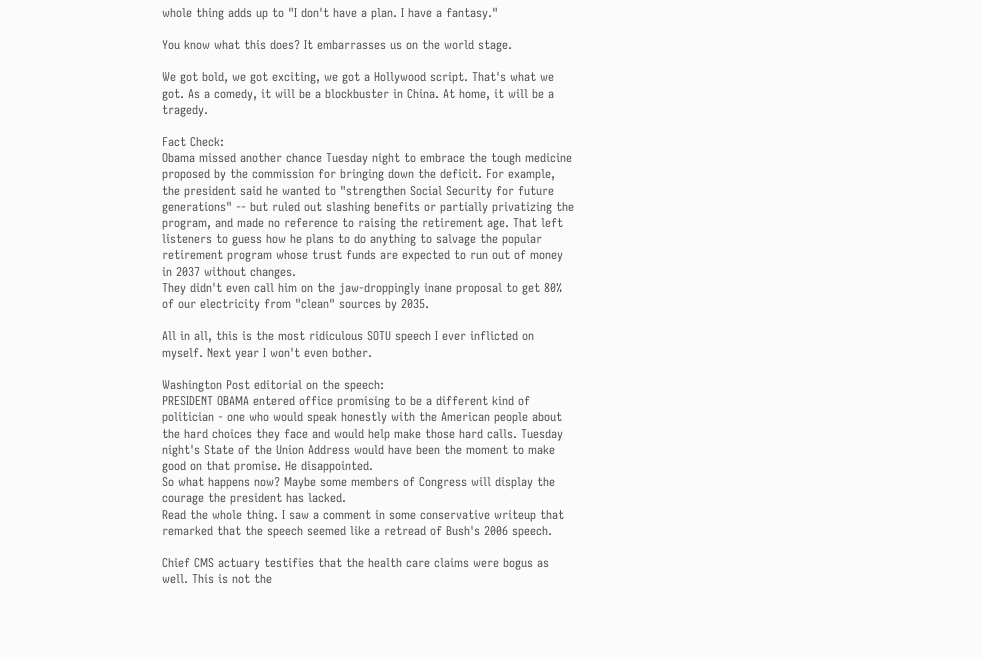whole thing adds up to "I don't have a plan. I have a fantasy."

You know what this does? It embarrasses us on the world stage.

We got bold, we got exciting, we got a Hollywood script. That's what we got. As a comedy, it will be a blockbuster in China. At home, it will be a tragedy.

Fact Check:
Obama missed another chance Tuesday night to embrace the tough medicine proposed by the commission for bringing down the deficit. For example, the president said he wanted to "strengthen Social Security for future generations" -- but ruled out slashing benefits or partially privatizing the program, and made no reference to raising the retirement age. That left listeners to guess how he plans to do anything to salvage the popular retirement program whose trust funds are expected to run out of money in 2037 without changes.
They didn't even call him on the jaw-droppingly inane proposal to get 80% of our electricity from "clean" sources by 2035.

All in all, this is the most ridiculous SOTU speech I ever inflicted on myself. Next year I won't even bother.

Washington Post editorial on the speech:
PRESIDENT OBAMA entered office promising to be a different kind of politician - one who would speak honestly with the American people about the hard choices they face and would help make those hard calls. Tuesday night's State of the Union Address would have been the moment to make good on that promise. He disappointed.
So what happens now? Maybe some members of Congress will display the courage the president has lacked.
Read the whole thing. I saw a comment in some conservative writeup that remarked that the speech seemed like a retread of Bush's 2006 speech.

Chief CMS actuary testifies that the health care claims were bogus as well. This is not the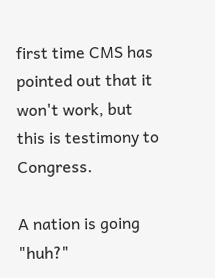first time CMS has pointed out that it won't work, but this is testimony to Congress.

A nation is going "huh?"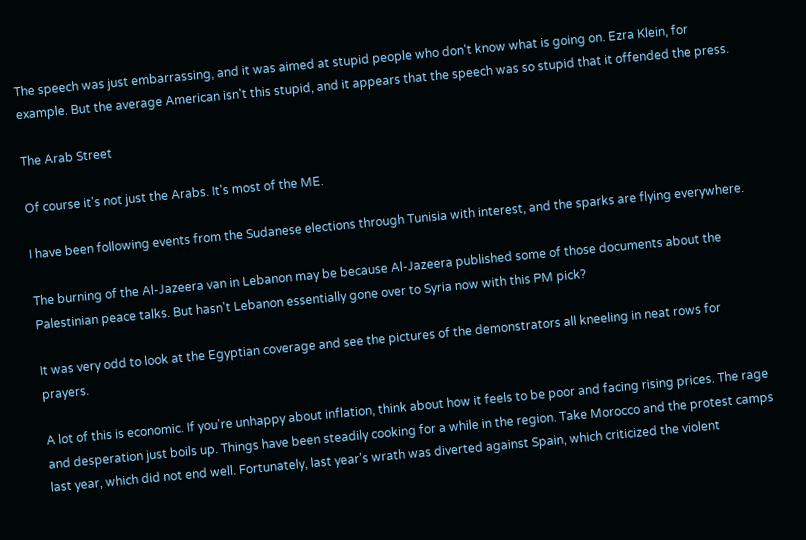The speech was just embarrassing, and it was aimed at stupid people who don't know what is going on. Ezra Klein, for example. But the average American isn't this stupid, and it appears that the speech was so stupid that it offended the press.

The Arab Street

Of course it's not just the Arabs. It's most of the ME.

I have been following events from the Sudanese elections through Tunisia with interest, and the sparks are flying everywhere.

The burning of the Al-Jazeera van in Lebanon may be because Al-Jazeera published some of those documents about the Palestinian peace talks. But hasn't Lebanon essentially gone over to Syria now with this PM pick?

It was very odd to look at the Egyptian coverage and see the pictures of the demonstrators all kneeling in neat rows for prayers.

A lot of this is economic. If you're unhappy about inflation, think about how it feels to be poor and facing rising prices. The rage and desperation just boils up. Things have been steadily cooking for a while in the region. Take Morocco and the protest camps last year, which did not end well. Fortunately, last year's wrath was diverted against Spain, which criticized the violent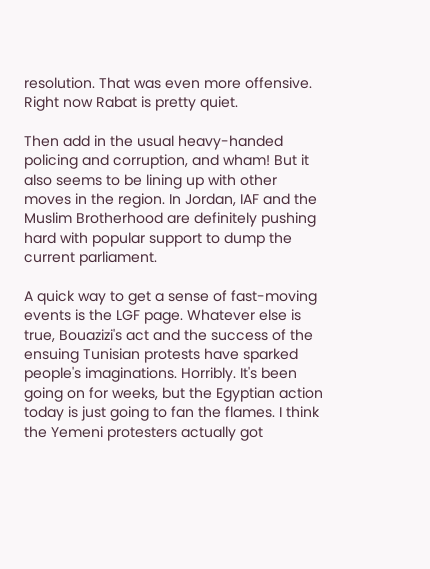resolution. That was even more offensive. Right now Rabat is pretty quiet.

Then add in the usual heavy-handed policing and corruption, and wham! But it also seems to be lining up with other moves in the region. In Jordan, IAF and the Muslim Brotherhood are definitely pushing hard with popular support to dump the current parliament.

A quick way to get a sense of fast-moving events is the LGF page. Whatever else is true, Bouazizi's act and the success of the ensuing Tunisian protests have sparked people's imaginations. Horribly. It's been going on for weeks, but the Egyptian action today is just going to fan the flames. I think the Yemeni protesters actually got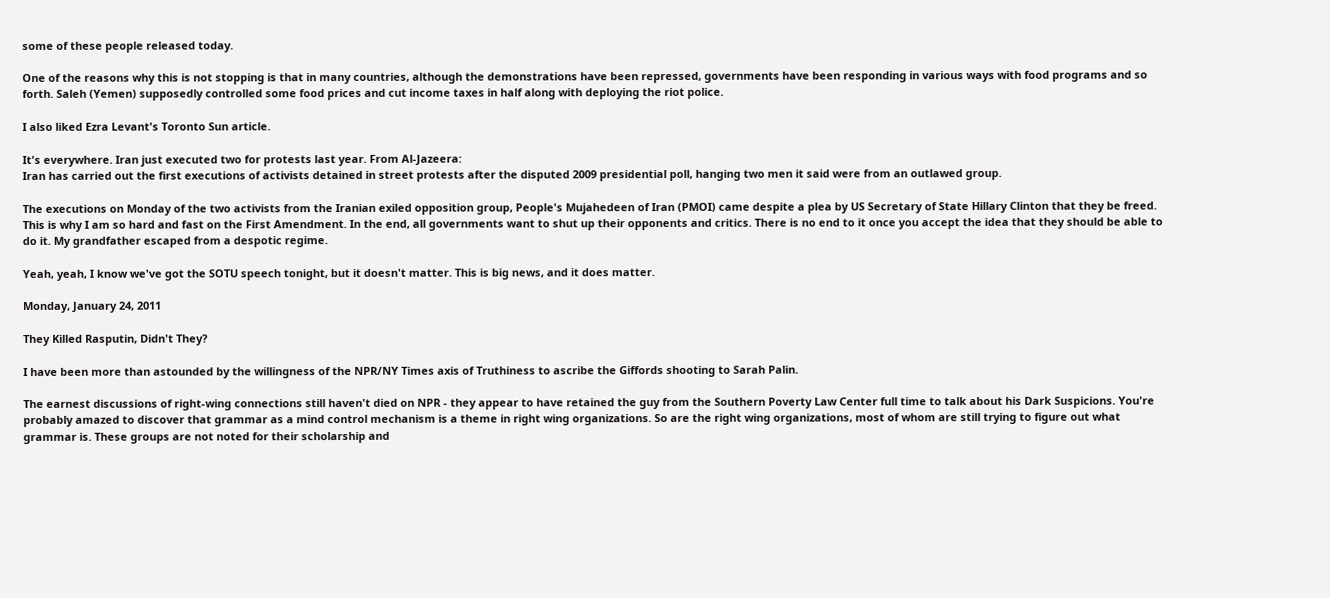some of these people released today.

One of the reasons why this is not stopping is that in many countries, although the demonstrations have been repressed, governments have been responding in various ways with food programs and so forth. Saleh (Yemen) supposedly controlled some food prices and cut income taxes in half along with deploying the riot police.

I also liked Ezra Levant's Toronto Sun article.

It's everywhere. Iran just executed two for protests last year. From Al-Jazeera:
Iran has carried out the first executions of activists detained in street protests after the disputed 2009 presidential poll, hanging two men it said were from an outlawed group.

The executions on Monday of the two activists from the Iranian exiled opposition group, People's Mujahedeen of Iran (PMOI) came despite a plea by US Secretary of State Hillary Clinton that they be freed.
This is why I am so hard and fast on the First Amendment. In the end, all governments want to shut up their opponents and critics. There is no end to it once you accept the idea that they should be able to do it. My grandfather escaped from a despotic regime.

Yeah, yeah, I know we've got the SOTU speech tonight, but it doesn't matter. This is big news, and it does matter.

Monday, January 24, 2011

They Killed Rasputin, Didn't They?

I have been more than astounded by the willingness of the NPR/NY Times axis of Truthiness to ascribe the Giffords shooting to Sarah Palin.

The earnest discussions of right-wing connections still haven't died on NPR - they appear to have retained the guy from the Southern Poverty Law Center full time to talk about his Dark Suspicions. You're probably amazed to discover that grammar as a mind control mechanism is a theme in right wing organizations. So are the right wing organizations, most of whom are still trying to figure out what grammar is. These groups are not noted for their scholarship and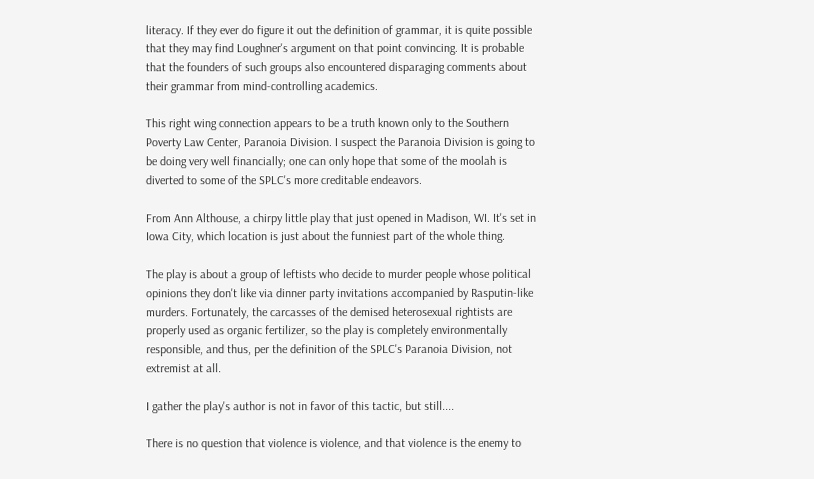literacy. If they ever do figure it out the definition of grammar, it is quite possible that they may find Loughner's argument on that point convincing. It is probable that the founders of such groups also encountered disparaging comments about their grammar from mind-controlling academics.

This right wing connection appears to be a truth known only to the Southern Poverty Law Center, Paranoia Division. I suspect the Paranoia Division is going to be doing very well financially; one can only hope that some of the moolah is diverted to some of the SPLC's more creditable endeavors.

From Ann Althouse, a chirpy little play that just opened in Madison, WI. It's set in Iowa City, which location is just about the funniest part of the whole thing.

The play is about a group of leftists who decide to murder people whose political opinions they don't like via dinner party invitations accompanied by Rasputin-like murders. Fortunately, the carcasses of the demised heterosexual rightists are properly used as organic fertilizer, so the play is completely environmentally responsible, and thus, per the definition of the SPLC's Paranoia Division, not extremist at all.

I gather the play's author is not in favor of this tactic, but still....

There is no question that violence is violence, and that violence is the enemy to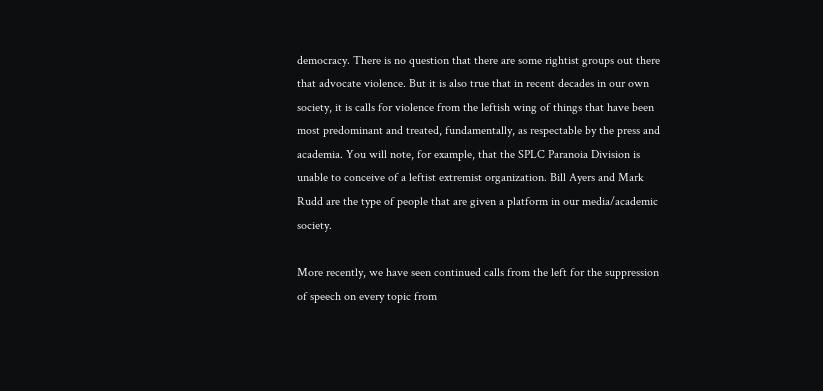democracy. There is no question that there are some rightist groups out there that advocate violence. But it is also true that in recent decades in our own society, it is calls for violence from the leftish wing of things that have been most predominant and treated, fundamentally, as respectable by the press and academia. You will note, for example, that the SPLC Paranoia Division is unable to conceive of a leftist extremist organization. Bill Ayers and Mark Rudd are the type of people that are given a platform in our media/academic society.

More recently, we have seen continued calls from the left for the suppression of speech on every topic from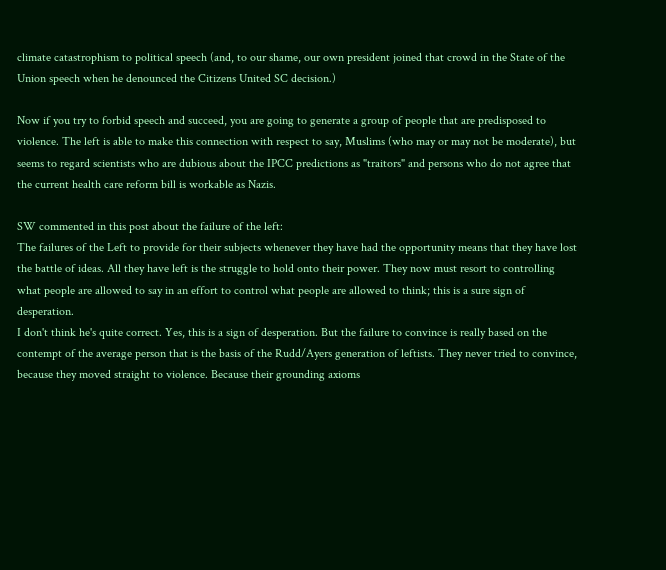climate catastrophism to political speech (and, to our shame, our own president joined that crowd in the State of the Union speech when he denounced the Citizens United SC decision.)

Now if you try to forbid speech and succeed, you are going to generate a group of people that are predisposed to violence. The left is able to make this connection with respect to say, Muslims (who may or may not be moderate), but seems to regard scientists who are dubious about the IPCC predictions as "traitors" and persons who do not agree that the current health care reform bill is workable as Nazis.

SW commented in this post about the failure of the left:
The failures of the Left to provide for their subjects whenever they have had the opportunity means that they have lost the battle of ideas. All they have left is the struggle to hold onto their power. They now must resort to controlling what people are allowed to say in an effort to control what people are allowed to think; this is a sure sign of desperation.
I don't think he's quite correct. Yes, this is a sign of desperation. But the failure to convince is really based on the contempt of the average person that is the basis of the Rudd/Ayers generation of leftists. They never tried to convince, because they moved straight to violence. Because their grounding axioms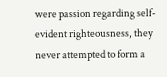were passion regarding self-evident righteousness, they never attempted to form a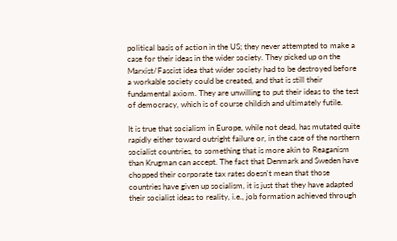political basis of action in the US; they never attempted to make a case for their ideas in the wider society. They picked up on the Marxist/Fascist idea that wider society had to be destroyed before a workable society could be created, and that is still their fundamental axiom. They are unwilling to put their ideas to the test of democracy, which is of course childish and ultimately futile.

It is true that socialism in Europe, while not dead, has mutated quite rapidly either toward outright failure or, in the case of the northern socialist countries, to something that is more akin to Reaganism than Krugman can accept. The fact that Denmark and Sweden have chopped their corporate tax rates doesn't mean that those countries have given up socialism, it is just that they have adapted their socialist ideas to reality, i.e., job formation achieved through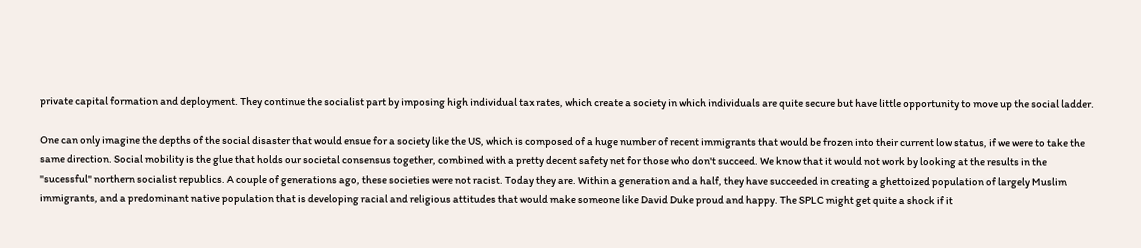private capital formation and deployment. They continue the socialist part by imposing high individual tax rates, which create a society in which individuals are quite secure but have little opportunity to move up the social ladder.

One can only imagine the depths of the social disaster that would ensue for a society like the US, which is composed of a huge number of recent immigrants that would be frozen into their current low status, if we were to take the same direction. Social mobility is the glue that holds our societal consensus together, combined with a pretty decent safety net for those who don't succeed. We know that it would not work by looking at the results in the "sucessful" northern socialist republics. A couple of generations ago, these societies were not racist. Today they are. Within a generation and a half, they have succeeded in creating a ghettoized population of largely Muslim immigrants, and a predominant native population that is developing racial and religious attitudes that would make someone like David Duke proud and happy. The SPLC might get quite a shock if it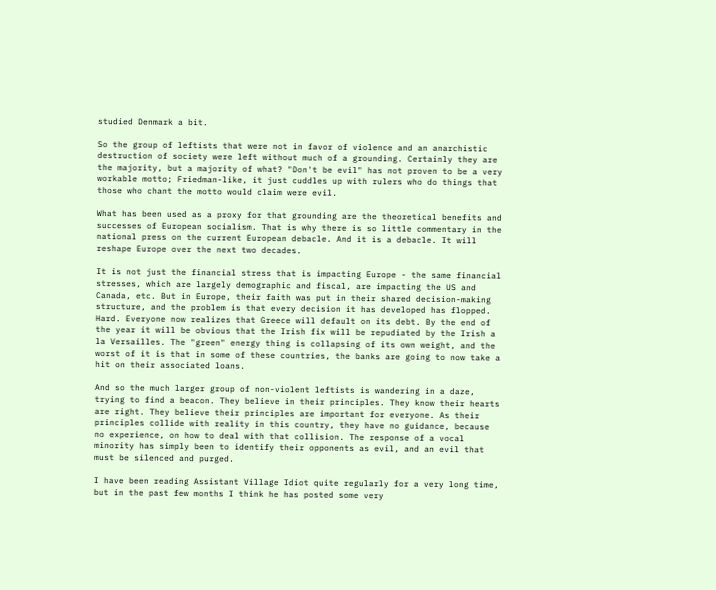studied Denmark a bit.

So the group of leftists that were not in favor of violence and an anarchistic destruction of society were left without much of a grounding. Certainly they are the majority, but a majority of what? "Don't be evil" has not proven to be a very workable motto; Friedman-like, it just cuddles up with rulers who do things that those who chant the motto would claim were evil.

What has been used as a proxy for that grounding are the theoretical benefits and successes of European socialism. That is why there is so little commentary in the national press on the current European debacle. And it is a debacle. It will reshape Europe over the next two decades.

It is not just the financial stress that is impacting Europe - the same financial stresses, which are largely demographic and fiscal, are impacting the US and Canada, etc. But in Europe, their faith was put in their shared decision-making structure, and the problem is that every decision it has developed has flopped. Hard. Everyone now realizes that Greece will default on its debt. By the end of the year it will be obvious that the Irish fix will be repudiated by the Irish a la Versailles. The "green" energy thing is collapsing of its own weight, and the worst of it is that in some of these countries, the banks are going to now take a hit on their associated loans.

And so the much larger group of non-violent leftists is wandering in a daze, trying to find a beacon. They believe in their principles. They know their hearts are right. They believe their principles are important for everyone. As their principles collide with reality in this country, they have no guidance, because no experience, on how to deal with that collision. The response of a vocal minority has simply been to identify their opponents as evil, and an evil that must be silenced and purged.

I have been reading Assistant Village Idiot quite regularly for a very long time, but in the past few months I think he has posted some very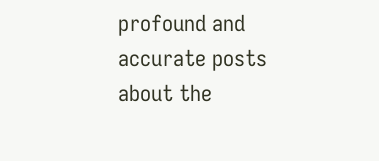profound and accurate posts about the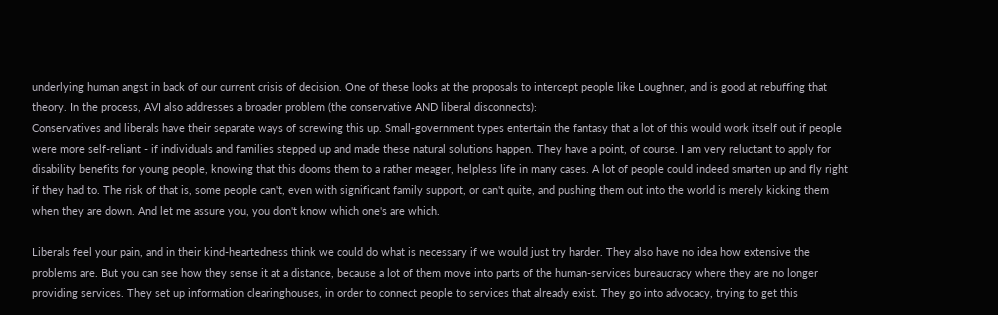underlying human angst in back of our current crisis of decision. One of these looks at the proposals to intercept people like Loughner, and is good at rebuffing that theory. In the process, AVI also addresses a broader problem (the conservative AND liberal disconnects):
Conservatives and liberals have their separate ways of screwing this up. Small-government types entertain the fantasy that a lot of this would work itself out if people were more self-reliant - if individuals and families stepped up and made these natural solutions happen. They have a point, of course. I am very reluctant to apply for disability benefits for young people, knowing that this dooms them to a rather meager, helpless life in many cases. A lot of people could indeed smarten up and fly right if they had to. The risk of that is, some people can't, even with significant family support, or can't quite, and pushing them out into the world is merely kicking them when they are down. And let me assure you, you don't know which one's are which.

Liberals feel your pain, and in their kind-heartedness think we could do what is necessary if we would just try harder. They also have no idea how extensive the problems are. But you can see how they sense it at a distance, because a lot of them move into parts of the human-services bureaucracy where they are no longer providing services. They set up information clearinghouses, in order to connect people to services that already exist. They go into advocacy, trying to get this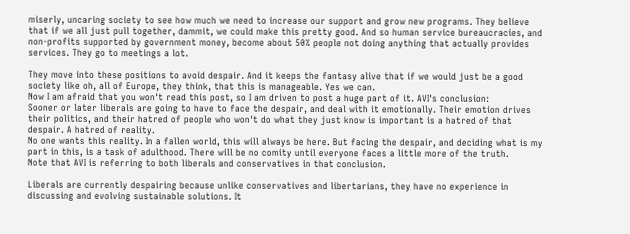miserly, uncaring society to see how much we need to increase our support and grow new programs. They believe that if we all just pull together, dammit, we could make this pretty good. And so human service bureaucracies, and non-profits supported by government money, become about 50% people not doing anything that actually provides services. They go to meetings a lot.

They move into these positions to avoid despair. And it keeps the fantasy alive that if we would just be a good society like oh, all of Europe, they think, that this is manageable. Yes we can.
Now I am afraid that you won't read this post, so I am driven to post a huge part of it. AVI's conclusion:
Sooner or later liberals are going to have to face the despair, and deal with it emotionally. Their emotion drives their politics, and their hatred of people who won't do what they just know is important is a hatred of that despair. A hatred of reality.
No one wants this reality. In a fallen world, this will always be here. But facing the despair, and deciding what is my part in this, is a task of adulthood. There will be no comity until everyone faces a little more of the truth.
Note that AVI is referring to both liberals and conservatives in that conclusion.

Liberals are currently despairing because unlike conservatives and libertarians, they have no experience in discussing and evolving sustainable solutions. It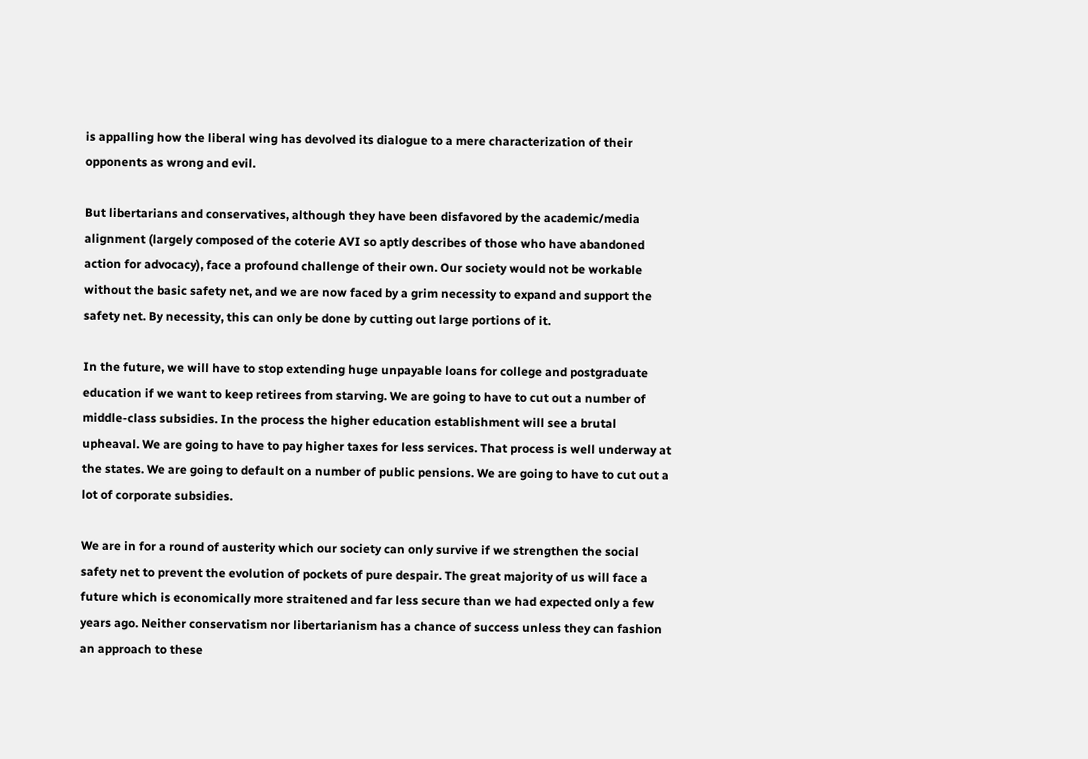is appalling how the liberal wing has devolved its dialogue to a mere characterization of their opponents as wrong and evil.

But libertarians and conservatives, although they have been disfavored by the academic/media alignment (largely composed of the coterie AVI so aptly describes of those who have abandoned action for advocacy), face a profound challenge of their own. Our society would not be workable without the basic safety net, and we are now faced by a grim necessity to expand and support the safety net. By necessity, this can only be done by cutting out large portions of it.

In the future, we will have to stop extending huge unpayable loans for college and postgraduate education if we want to keep retirees from starving. We are going to have to cut out a number of middle-class subsidies. In the process the higher education establishment will see a brutal upheaval. We are going to have to pay higher taxes for less services. That process is well underway at the states. We are going to default on a number of public pensions. We are going to have to cut out a lot of corporate subsidies.

We are in for a round of austerity which our society can only survive if we strengthen the social safety net to prevent the evolution of pockets of pure despair. The great majority of us will face a future which is economically more straitened and far less secure than we had expected only a few years ago. Neither conservatism nor libertarianism has a chance of success unless they can fashion an approach to these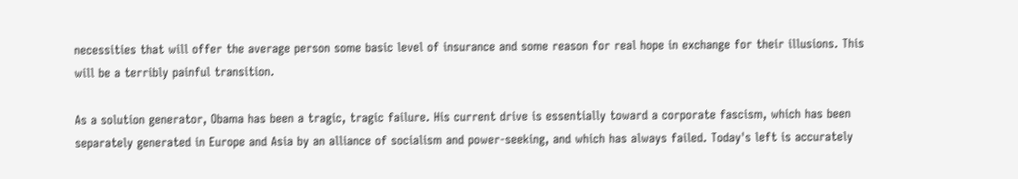necessities that will offer the average person some basic level of insurance and some reason for real hope in exchange for their illusions. This will be a terribly painful transition.

As a solution generator, Obama has been a tragic, tragic failure. His current drive is essentially toward a corporate fascism, which has been separately generated in Europe and Asia by an alliance of socialism and power-seeking, and which has always failed. Today's left is accurately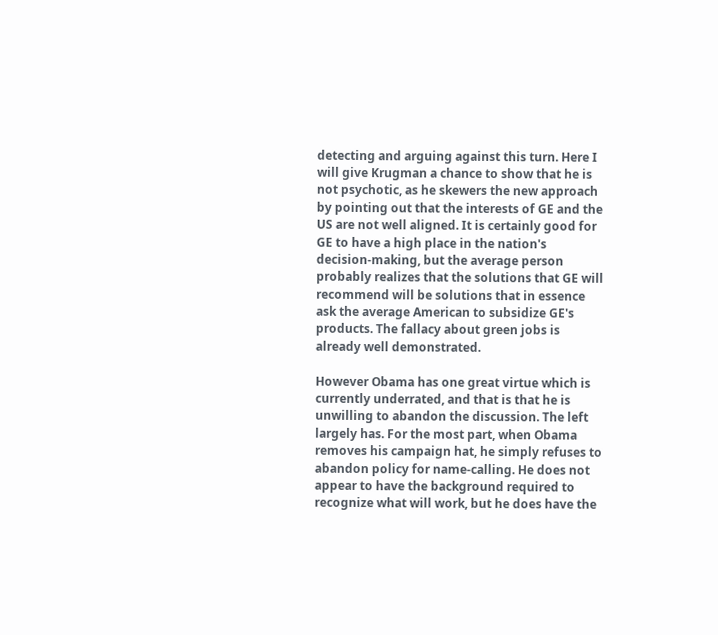detecting and arguing against this turn. Here I will give Krugman a chance to show that he is not psychotic, as he skewers the new approach by pointing out that the interests of GE and the US are not well aligned. It is certainly good for GE to have a high place in the nation's decision-making, but the average person probably realizes that the solutions that GE will recommend will be solutions that in essence ask the average American to subsidize GE's products. The fallacy about green jobs is already well demonstrated.

However Obama has one great virtue which is currently underrated, and that is that he is unwilling to abandon the discussion. The left largely has. For the most part, when Obama removes his campaign hat, he simply refuses to abandon policy for name-calling. He does not appear to have the background required to recognize what will work, but he does have the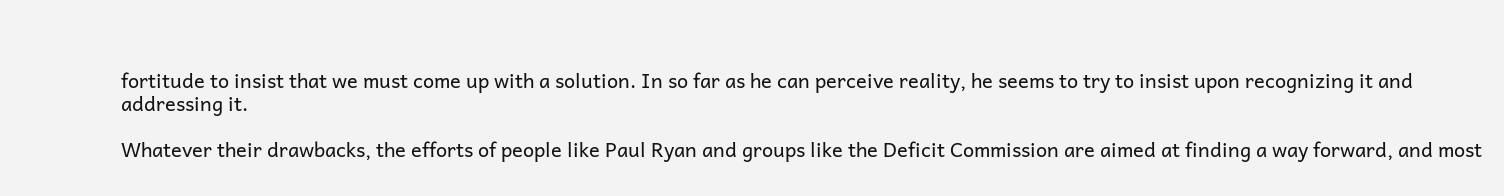fortitude to insist that we must come up with a solution. In so far as he can perceive reality, he seems to try to insist upon recognizing it and addressing it.

Whatever their drawbacks, the efforts of people like Paul Ryan and groups like the Deficit Commission are aimed at finding a way forward, and most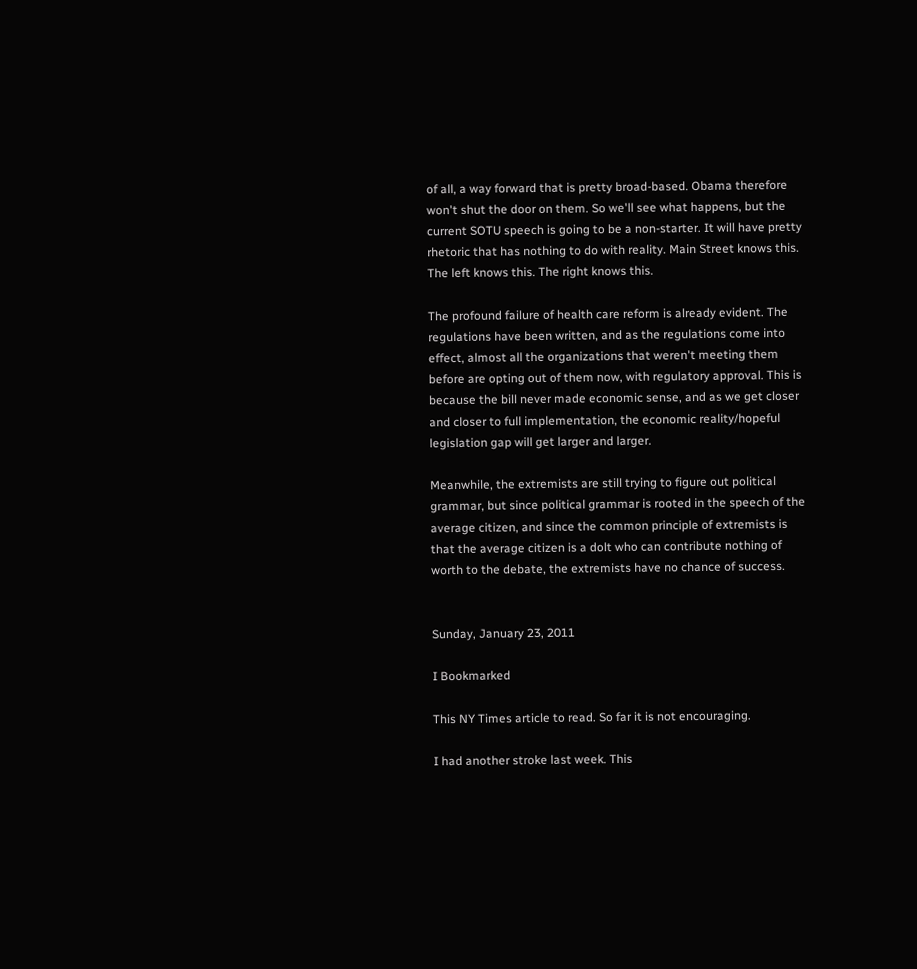of all, a way forward that is pretty broad-based. Obama therefore won't shut the door on them. So we'll see what happens, but the current SOTU speech is going to be a non-starter. It will have pretty rhetoric that has nothing to do with reality. Main Street knows this. The left knows this. The right knows this.

The profound failure of health care reform is already evident. The regulations have been written, and as the regulations come into effect, almost all the organizations that weren't meeting them before are opting out of them now, with regulatory approval. This is because the bill never made economic sense, and as we get closer and closer to full implementation, the economic reality/hopeful legislation gap will get larger and larger.

Meanwhile, the extremists are still trying to figure out political grammar, but since political grammar is rooted in the speech of the average citizen, and since the common principle of extremists is that the average citizen is a dolt who can contribute nothing of worth to the debate, the extremists have no chance of success.


Sunday, January 23, 2011

I Bookmarked

This NY Times article to read. So far it is not encouraging.

I had another stroke last week. This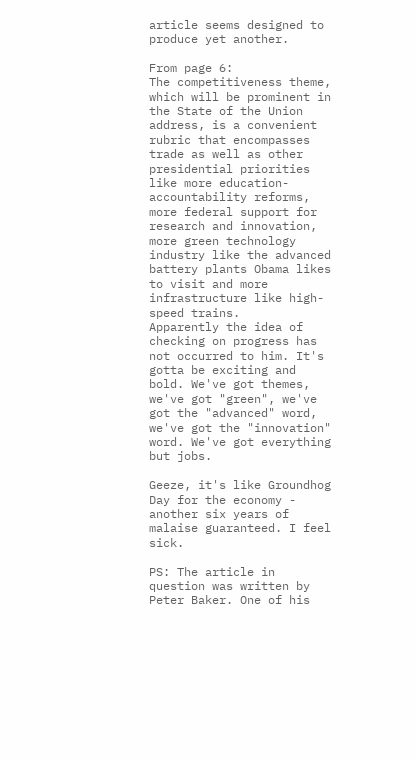article seems designed to produce yet another.

From page 6:
The competitiveness theme, which will be prominent in the State of the Union address, is a convenient rubric that encompasses trade as well as other presidential priorities like more education-accountability reforms, more federal support for research and innovation, more green technology industry like the advanced battery plants Obama likes to visit and more infrastructure like high-speed trains.
Apparently the idea of checking on progress has not occurred to him. It's gotta be exciting and bold. We've got themes, we've got "green", we've got the "advanced" word, we've got the "innovation" word. We've got everything but jobs.

Geeze, it's like Groundhog Day for the economy - another six years of malaise guaranteed. I feel sick.

PS: The article in question was written by Peter Baker. One of his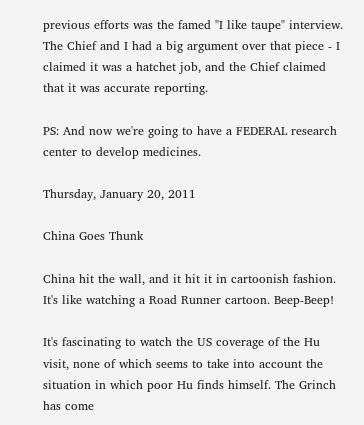previous efforts was the famed "I like taupe" interview. The Chief and I had a big argument over that piece - I claimed it was a hatchet job, and the Chief claimed that it was accurate reporting.

PS: And now we're going to have a FEDERAL research center to develop medicines.

Thursday, January 20, 2011

China Goes Thunk

China hit the wall, and it hit it in cartoonish fashion. It's like watching a Road Runner cartoon. Beep-Beep!

It's fascinating to watch the US coverage of the Hu visit, none of which seems to take into account the situation in which poor Hu finds himself. The Grinch has come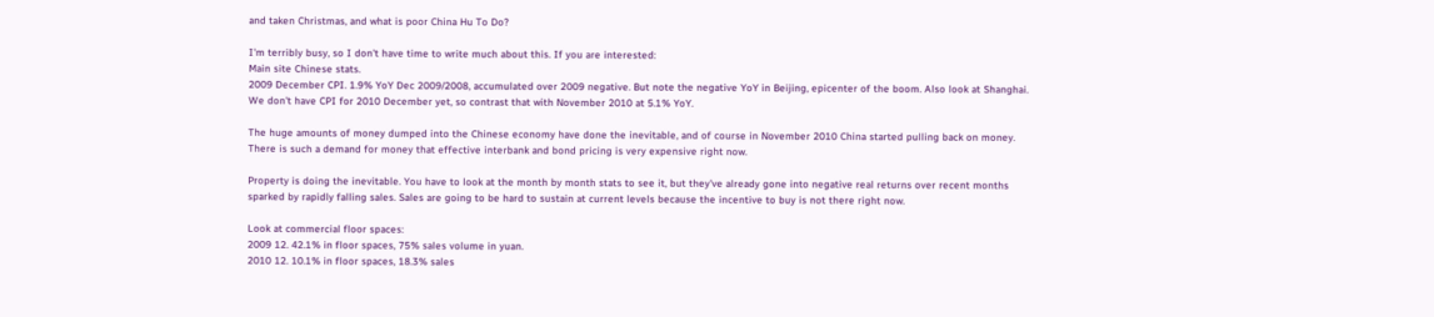and taken Christmas, and what is poor China Hu To Do?

I'm terribly busy, so I don't have time to write much about this. If you are interested:
Main site Chinese stats.
2009 December CPI. 1.9% YoY Dec 2009/2008, accumulated over 2009 negative. But note the negative YoY in Beijing, epicenter of the boom. Also look at Shanghai. We don't have CPI for 2010 December yet, so contrast that with November 2010 at 5.1% YoY.

The huge amounts of money dumped into the Chinese economy have done the inevitable, and of course in November 2010 China started pulling back on money. There is such a demand for money that effective interbank and bond pricing is very expensive right now.

Property is doing the inevitable. You have to look at the month by month stats to see it, but they've already gone into negative real returns over recent months sparked by rapidly falling sales. Sales are going to be hard to sustain at current levels because the incentive to buy is not there right now.

Look at commercial floor spaces:
2009 12. 42.1% in floor spaces, 75% sales volume in yuan.
2010 12. 10.1% in floor spaces, 18.3% sales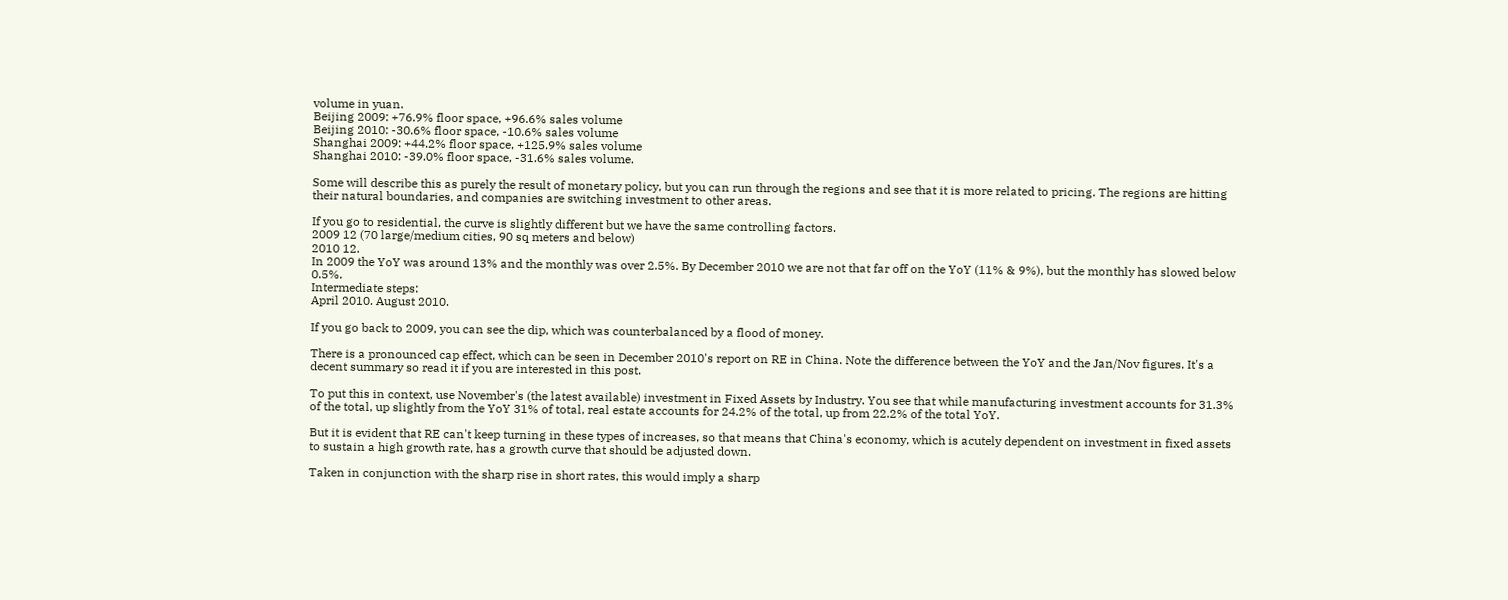volume in yuan.
Beijing 2009: +76.9% floor space, +96.6% sales volume
Beijing 2010: -30.6% floor space, -10.6% sales volume
Shanghai 2009: +44.2% floor space, +125.9% sales volume
Shanghai 2010: -39.0% floor space, -31.6% sales volume.

Some will describe this as purely the result of monetary policy, but you can run through the regions and see that it is more related to pricing. The regions are hitting their natural boundaries, and companies are switching investment to other areas.

If you go to residential, the curve is slightly different but we have the same controlling factors.
2009 12 (70 large/medium cities, 90 sq meters and below)
2010 12.
In 2009 the YoY was around 13% and the monthly was over 2.5%. By December 2010 we are not that far off on the YoY (11% & 9%), but the monthly has slowed below 0.5%.
Intermediate steps:
April 2010. August 2010.

If you go back to 2009, you can see the dip, which was counterbalanced by a flood of money.

There is a pronounced cap effect, which can be seen in December 2010's report on RE in China. Note the difference between the YoY and the Jan/Nov figures. It's a decent summary so read it if you are interested in this post.

To put this in context, use November's (the latest available) investment in Fixed Assets by Industry. You see that while manufacturing investment accounts for 31.3% of the total, up slightly from the YoY 31% of total, real estate accounts for 24.2% of the total, up from 22.2% of the total YoY.

But it is evident that RE can't keep turning in these types of increases, so that means that China's economy, which is acutely dependent on investment in fixed assets to sustain a high growth rate, has a growth curve that should be adjusted down.

Taken in conjunction with the sharp rise in short rates, this would imply a sharp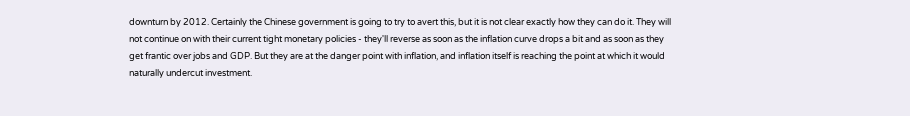downturn by 2012. Certainly the Chinese government is going to try to avert this, but it is not clear exactly how they can do it. They will not continue on with their current tight monetary policies - they'll reverse as soon as the inflation curve drops a bit and as soon as they get frantic over jobs and GDP. But they are at the danger point with inflation, and inflation itself is reaching the point at which it would naturally undercut investment.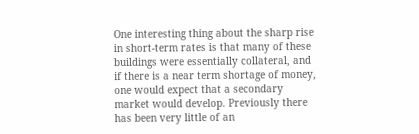One interesting thing about the sharp rise in short-term rates is that many of these buildings were essentially collateral, and if there is a near term shortage of money, one would expect that a secondary market would develop. Previously there has been very little of an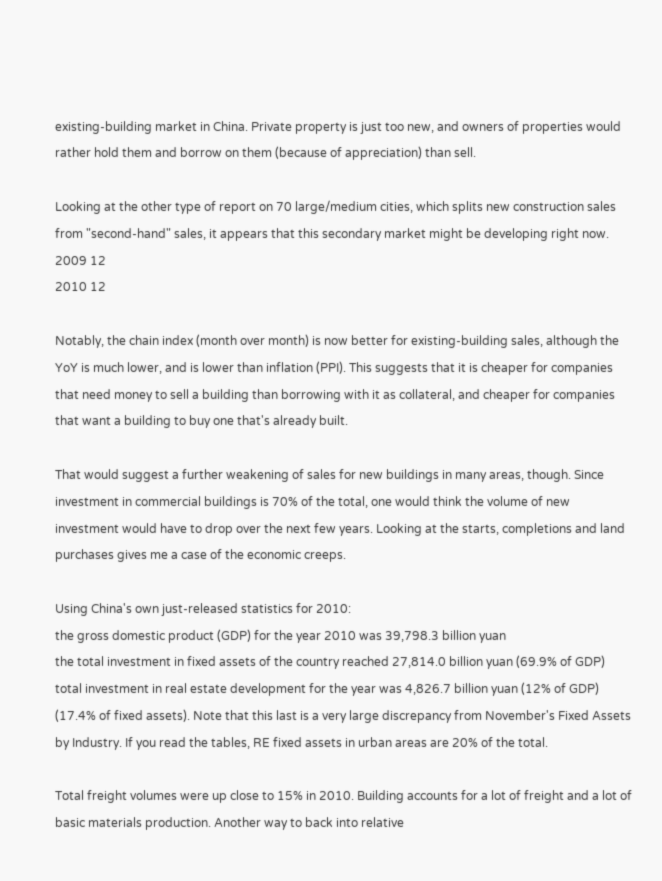existing-building market in China. Private property is just too new, and owners of properties would rather hold them and borrow on them (because of appreciation) than sell.

Looking at the other type of report on 70 large/medium cities, which splits new construction sales from "second-hand" sales, it appears that this secondary market might be developing right now.
2009 12
2010 12

Notably, the chain index (month over month) is now better for existing-building sales, although the YoY is much lower, and is lower than inflation (PPI). This suggests that it is cheaper for companies that need money to sell a building than borrowing with it as collateral, and cheaper for companies that want a building to buy one that's already built.

That would suggest a further weakening of sales for new buildings in many areas, though. Since investment in commercial buildings is 70% of the total, one would think the volume of new investment would have to drop over the next few years. Looking at the starts, completions and land purchases gives me a case of the economic creeps.

Using China's own just-released statistics for 2010:
the gross domestic product (GDP) for the year 2010 was 39,798.3 billion yuan
the total investment in fixed assets of the country reached 27,814.0 billion yuan (69.9% of GDP)
total investment in real estate development for the year was 4,826.7 billion yuan (12% of GDP) (17.4% of fixed assets). Note that this last is a very large discrepancy from November's Fixed Assets by Industry. If you read the tables, RE fixed assets in urban areas are 20% of the total.

Total freight volumes were up close to 15% in 2010. Building accounts for a lot of freight and a lot of basic materials production. Another way to back into relative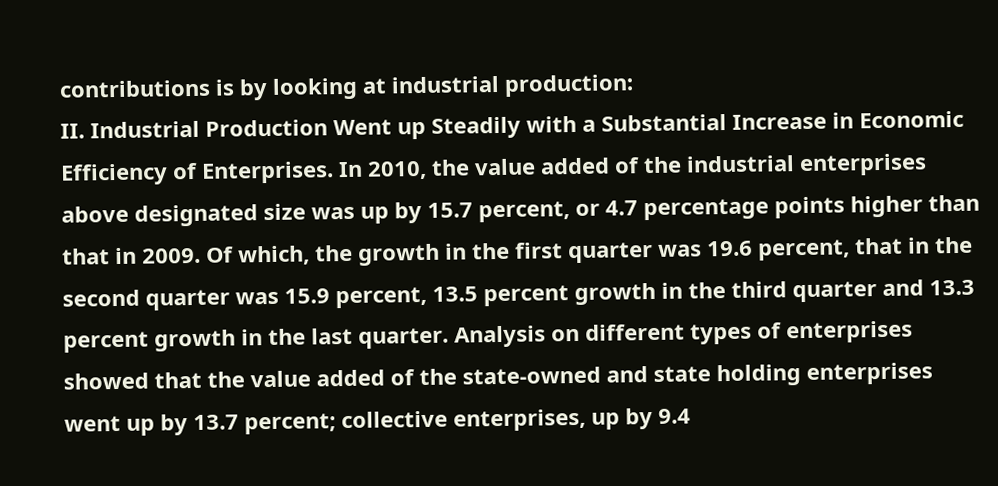contributions is by looking at industrial production:
II. Industrial Production Went up Steadily with a Substantial Increase in Economic Efficiency of Enterprises. In 2010, the value added of the industrial enterprises above designated size was up by 15.7 percent, or 4.7 percentage points higher than that in 2009. Of which, the growth in the first quarter was 19.6 percent, that in the second quarter was 15.9 percent, 13.5 percent growth in the third quarter and 13.3 percent growth in the last quarter. Analysis on different types of enterprises showed that the value added of the state-owned and state holding enterprises went up by 13.7 percent; collective enterprises, up by 9.4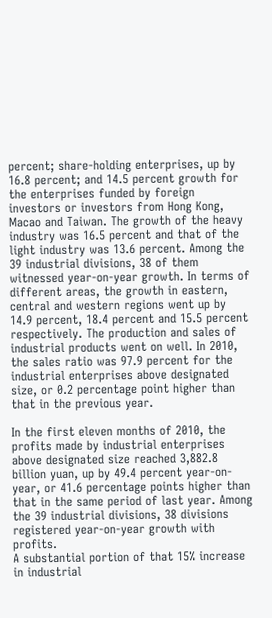percent; share-holding enterprises, up by 16.8 percent; and 14.5 percent growth for the enterprises funded by foreign investors or investors from Hong Kong, Macao and Taiwan. The growth of the heavy industry was 16.5 percent and that of the light industry was 13.6 percent. Among the 39 industrial divisions, 38 of them witnessed year-on-year growth. In terms of different areas, the growth in eastern, central and western regions went up by 14.9 percent, 18.4 percent and 15.5 percent respectively. The production and sales of industrial products went on well. In 2010, the sales ratio was 97.9 percent for the industrial enterprises above designated size, or 0.2 percentage point higher than that in the previous year.

In the first eleven months of 2010, the profits made by industrial enterprises above designated size reached 3,882.8 billion yuan, up by 49.4 percent year-on-year, or 41.6 percentage points higher than that in the same period of last year. Among the 39 industrial divisions, 38 divisions registered year-on-year growth with profits.
A substantial portion of that 15% increase in industrial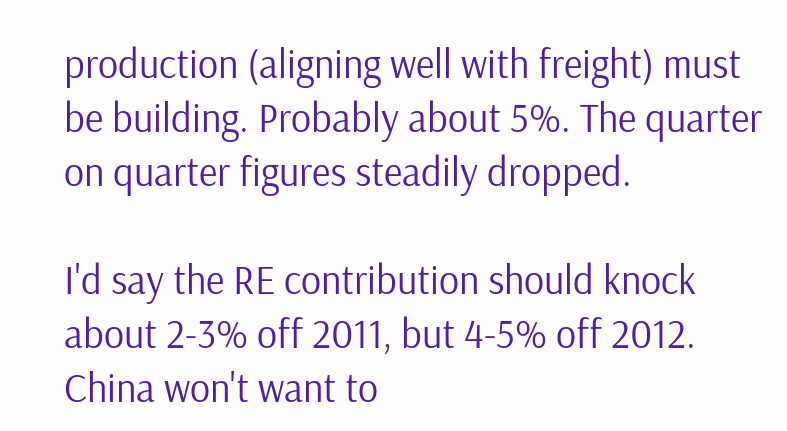production (aligning well with freight) must be building. Probably about 5%. The quarter on quarter figures steadily dropped.

I'd say the RE contribution should knock about 2-3% off 2011, but 4-5% off 2012. China won't want to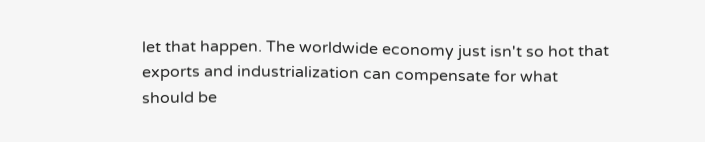let that happen. The worldwide economy just isn't so hot that exports and industrialization can compensate for what should be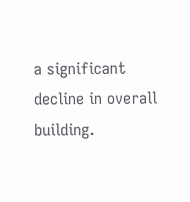a significant decline in overall building.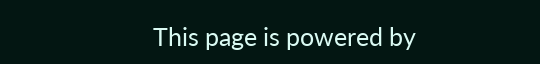This page is powered by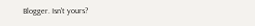Blogger. Isn't yours?